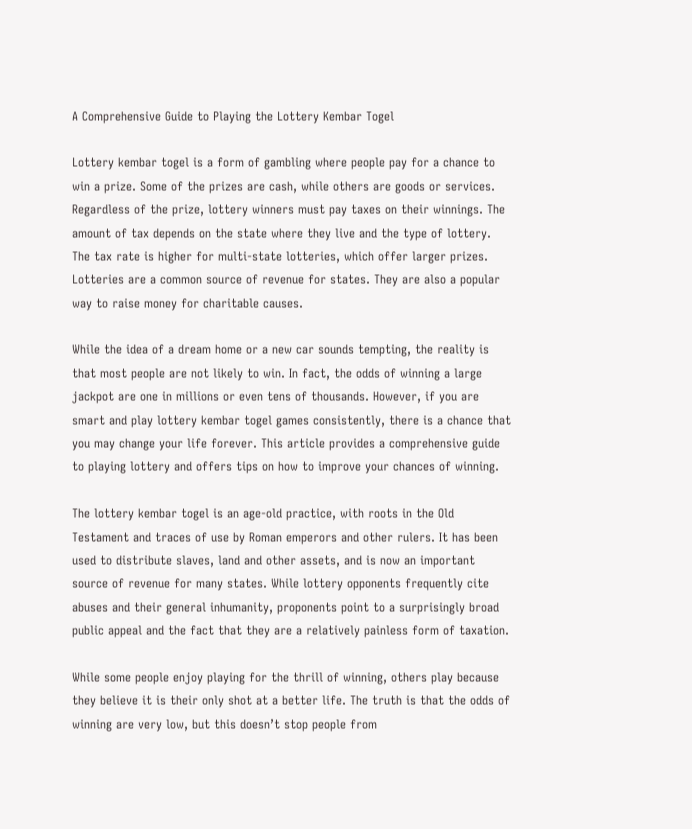A Comprehensive Guide to Playing the Lottery Kembar Togel

Lottery kembar togel is a form of gambling where people pay for a chance to win a prize. Some of the prizes are cash, while others are goods or services. Regardless of the prize, lottery winners must pay taxes on their winnings. The amount of tax depends on the state where they live and the type of lottery. The tax rate is higher for multi-state lotteries, which offer larger prizes. Lotteries are a common source of revenue for states. They are also a popular way to raise money for charitable causes.

While the idea of a dream home or a new car sounds tempting, the reality is that most people are not likely to win. In fact, the odds of winning a large jackpot are one in millions or even tens of thousands. However, if you are smart and play lottery kembar togel games consistently, there is a chance that you may change your life forever. This article provides a comprehensive guide to playing lottery and offers tips on how to improve your chances of winning.

The lottery kembar togel is an age-old practice, with roots in the Old Testament and traces of use by Roman emperors and other rulers. It has been used to distribute slaves, land and other assets, and is now an important source of revenue for many states. While lottery opponents frequently cite abuses and their general inhumanity, proponents point to a surprisingly broad public appeal and the fact that they are a relatively painless form of taxation.

While some people enjoy playing for the thrill of winning, others play because they believe it is their only shot at a better life. The truth is that the odds of winning are very low, but this doesn’t stop people from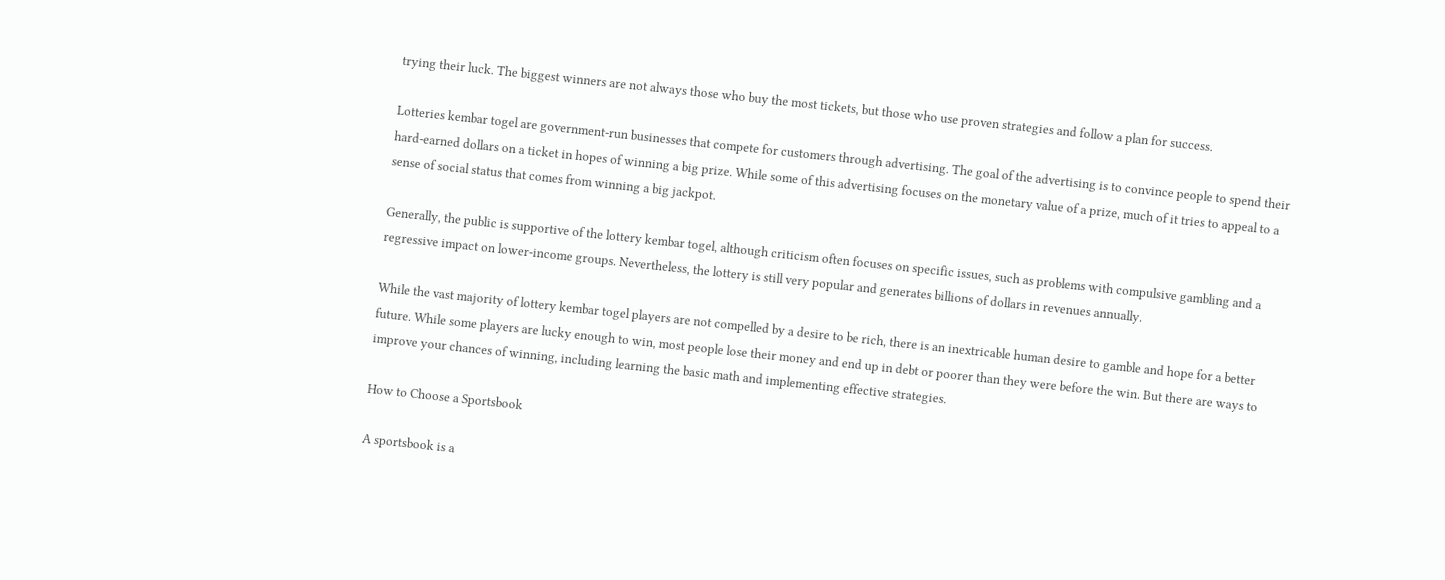trying their luck. The biggest winners are not always those who buy the most tickets, but those who use proven strategies and follow a plan for success.

Lotteries kembar togel are government-run businesses that compete for customers through advertising. The goal of the advertising is to convince people to spend their hard-earned dollars on a ticket in hopes of winning a big prize. While some of this advertising focuses on the monetary value of a prize, much of it tries to appeal to a sense of social status that comes from winning a big jackpot.

Generally, the public is supportive of the lottery kembar togel, although criticism often focuses on specific issues, such as problems with compulsive gambling and a regressive impact on lower-income groups. Nevertheless, the lottery is still very popular and generates billions of dollars in revenues annually.

While the vast majority of lottery kembar togel players are not compelled by a desire to be rich, there is an inextricable human desire to gamble and hope for a better future. While some players are lucky enough to win, most people lose their money and end up in debt or poorer than they were before the win. But there are ways to improve your chances of winning, including learning the basic math and implementing effective strategies.

How to Choose a Sportsbook

A sportsbook is a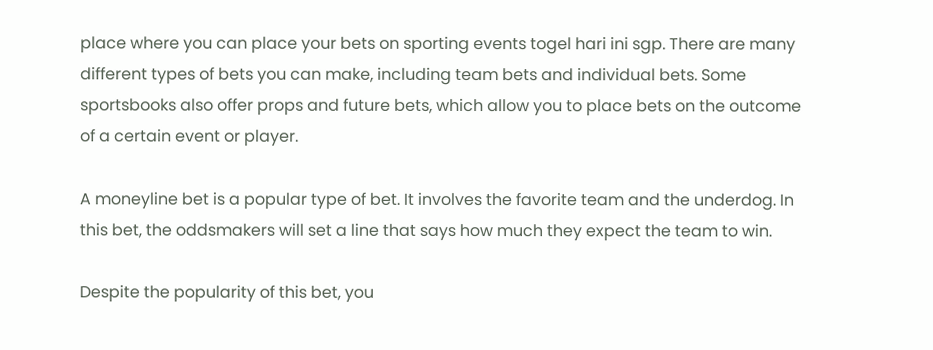place where you can place your bets on sporting events togel hari ini sgp. There are many different types of bets you can make, including team bets and individual bets. Some sportsbooks also offer props and future bets, which allow you to place bets on the outcome of a certain event or player.

A moneyline bet is a popular type of bet. It involves the favorite team and the underdog. In this bet, the oddsmakers will set a line that says how much they expect the team to win.

Despite the popularity of this bet, you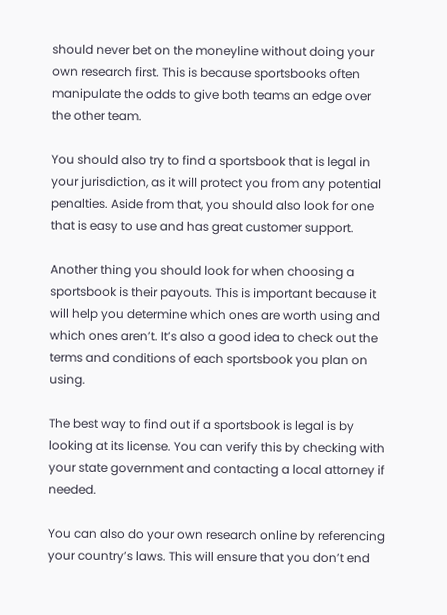should never bet on the moneyline without doing your own research first. This is because sportsbooks often manipulate the odds to give both teams an edge over the other team.

You should also try to find a sportsbook that is legal in your jurisdiction, as it will protect you from any potential penalties. Aside from that, you should also look for one that is easy to use and has great customer support.

Another thing you should look for when choosing a sportsbook is their payouts. This is important because it will help you determine which ones are worth using and which ones aren’t. It’s also a good idea to check out the terms and conditions of each sportsbook you plan on using.

The best way to find out if a sportsbook is legal is by looking at its license. You can verify this by checking with your state government and contacting a local attorney if needed.

You can also do your own research online by referencing your country’s laws. This will ensure that you don’t end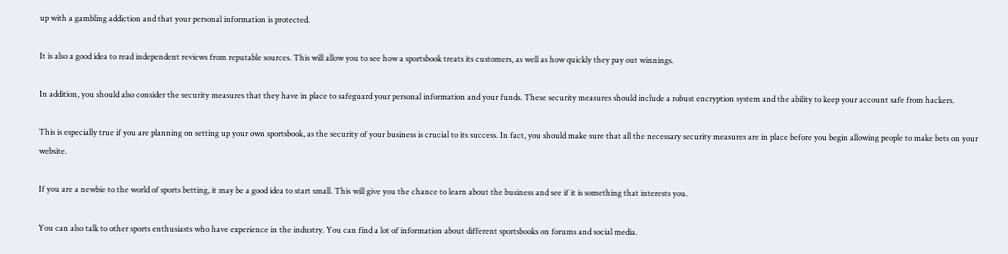up with a gambling addiction and that your personal information is protected.

It is also a good idea to read independent reviews from reputable sources. This will allow you to see how a sportsbook treats its customers, as well as how quickly they pay out winnings.

In addition, you should also consider the security measures that they have in place to safeguard your personal information and your funds. These security measures should include a robust encryption system and the ability to keep your account safe from hackers.

This is especially true if you are planning on setting up your own sportsbook, as the security of your business is crucial to its success. In fact, you should make sure that all the necessary security measures are in place before you begin allowing people to make bets on your website.

If you are a newbie to the world of sports betting, it may be a good idea to start small. This will give you the chance to learn about the business and see if it is something that interests you.

You can also talk to other sports enthusiasts who have experience in the industry. You can find a lot of information about different sportsbooks on forums and social media.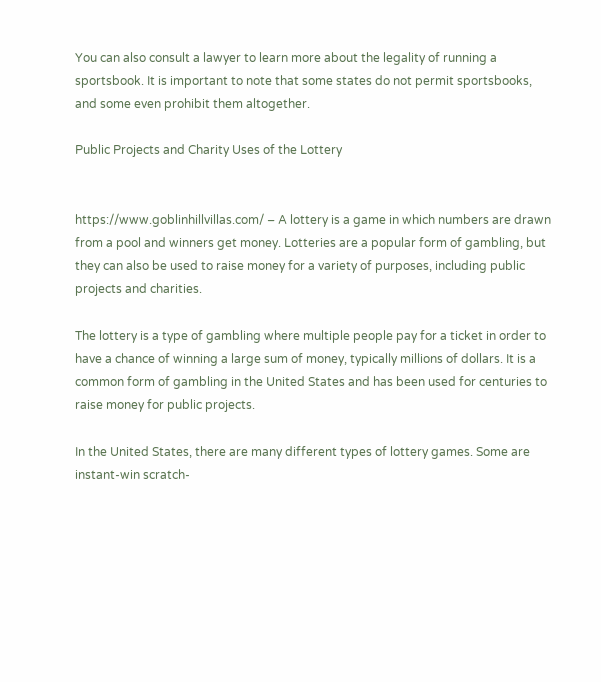You can also consult a lawyer to learn more about the legality of running a sportsbook. It is important to note that some states do not permit sportsbooks, and some even prohibit them altogether.

Public Projects and Charity Uses of the Lottery


https://www.goblinhillvillas.com/ – A lottery is a game in which numbers are drawn from a pool and winners get money. Lotteries are a popular form of gambling, but they can also be used to raise money for a variety of purposes, including public projects and charities.

The lottery is a type of gambling where multiple people pay for a ticket in order to have a chance of winning a large sum of money, typically millions of dollars. It is a common form of gambling in the United States and has been used for centuries to raise money for public projects.

In the United States, there are many different types of lottery games. Some are instant-win scratch-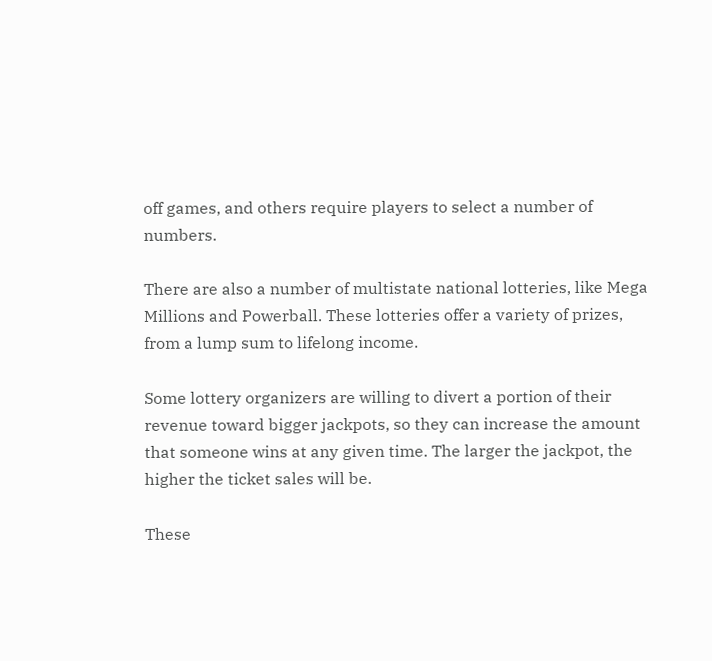off games, and others require players to select a number of numbers.

There are also a number of multistate national lotteries, like Mega Millions and Powerball. These lotteries offer a variety of prizes, from a lump sum to lifelong income.

Some lottery organizers are willing to divert a portion of their revenue toward bigger jackpots, so they can increase the amount that someone wins at any given time. The larger the jackpot, the higher the ticket sales will be.

These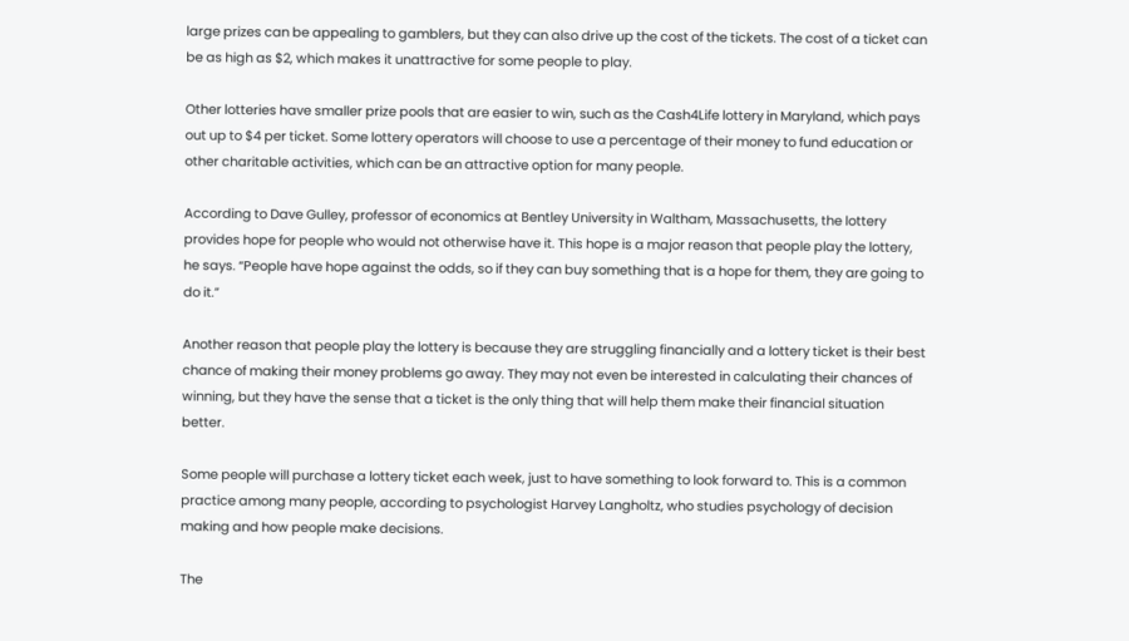large prizes can be appealing to gamblers, but they can also drive up the cost of the tickets. The cost of a ticket can be as high as $2, which makes it unattractive for some people to play.

Other lotteries have smaller prize pools that are easier to win, such as the Cash4Life lottery in Maryland, which pays out up to $4 per ticket. Some lottery operators will choose to use a percentage of their money to fund education or other charitable activities, which can be an attractive option for many people.

According to Dave Gulley, professor of economics at Bentley University in Waltham, Massachusetts, the lottery provides hope for people who would not otherwise have it. This hope is a major reason that people play the lottery, he says. “People have hope against the odds, so if they can buy something that is a hope for them, they are going to do it.”

Another reason that people play the lottery is because they are struggling financially and a lottery ticket is their best chance of making their money problems go away. They may not even be interested in calculating their chances of winning, but they have the sense that a ticket is the only thing that will help them make their financial situation better.

Some people will purchase a lottery ticket each week, just to have something to look forward to. This is a common practice among many people, according to psychologist Harvey Langholtz, who studies psychology of decision making and how people make decisions.

The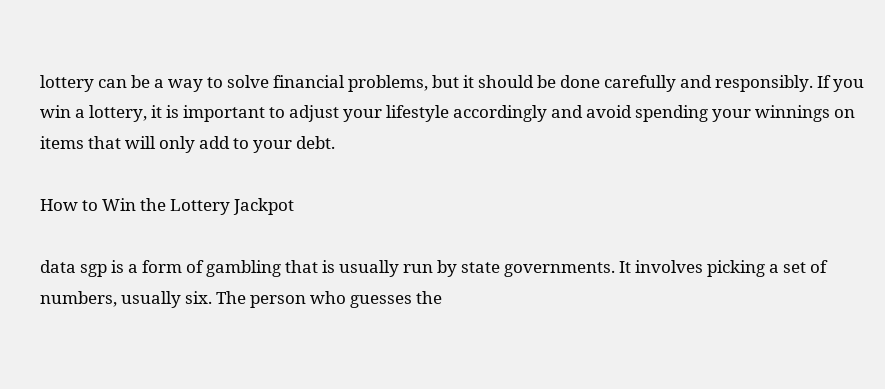lottery can be a way to solve financial problems, but it should be done carefully and responsibly. If you win a lottery, it is important to adjust your lifestyle accordingly and avoid spending your winnings on items that will only add to your debt.

How to Win the Lottery Jackpot

data sgp is a form of gambling that is usually run by state governments. It involves picking a set of numbers, usually six. The person who guesses the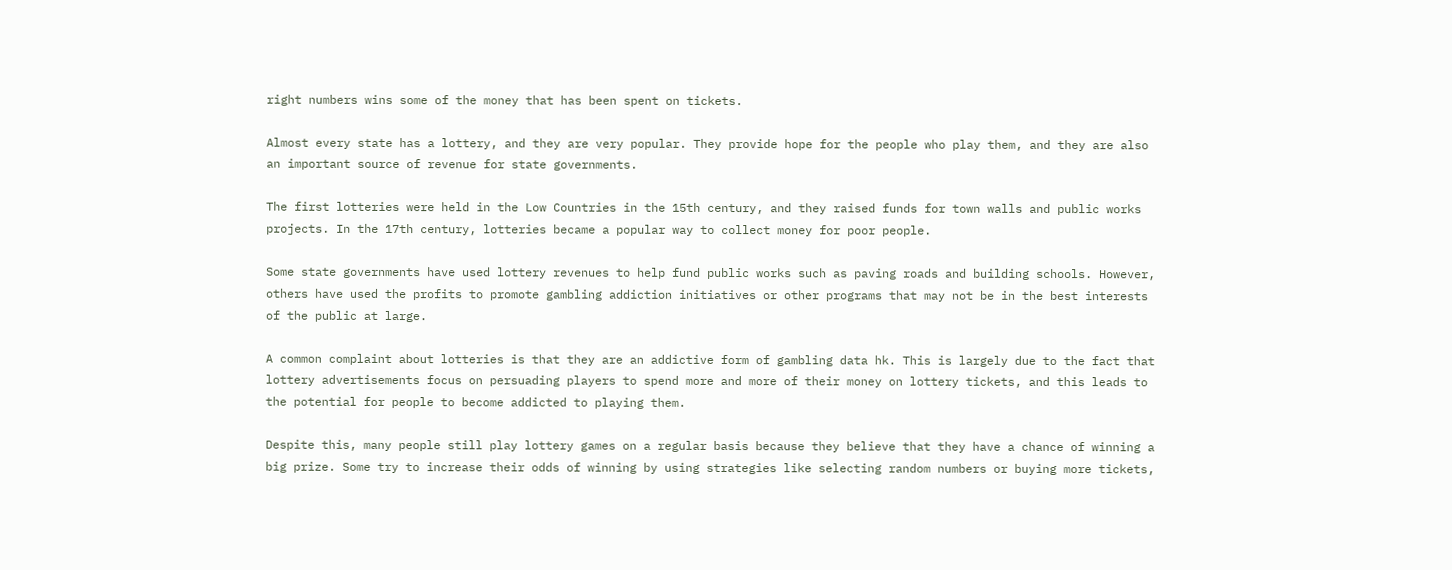right numbers wins some of the money that has been spent on tickets.

Almost every state has a lottery, and they are very popular. They provide hope for the people who play them, and they are also an important source of revenue for state governments.

The first lotteries were held in the Low Countries in the 15th century, and they raised funds for town walls and public works projects. In the 17th century, lotteries became a popular way to collect money for poor people.

Some state governments have used lottery revenues to help fund public works such as paving roads and building schools. However, others have used the profits to promote gambling addiction initiatives or other programs that may not be in the best interests of the public at large.

A common complaint about lotteries is that they are an addictive form of gambling data hk. This is largely due to the fact that lottery advertisements focus on persuading players to spend more and more of their money on lottery tickets, and this leads to the potential for people to become addicted to playing them.

Despite this, many people still play lottery games on a regular basis because they believe that they have a chance of winning a big prize. Some try to increase their odds of winning by using strategies like selecting random numbers or buying more tickets,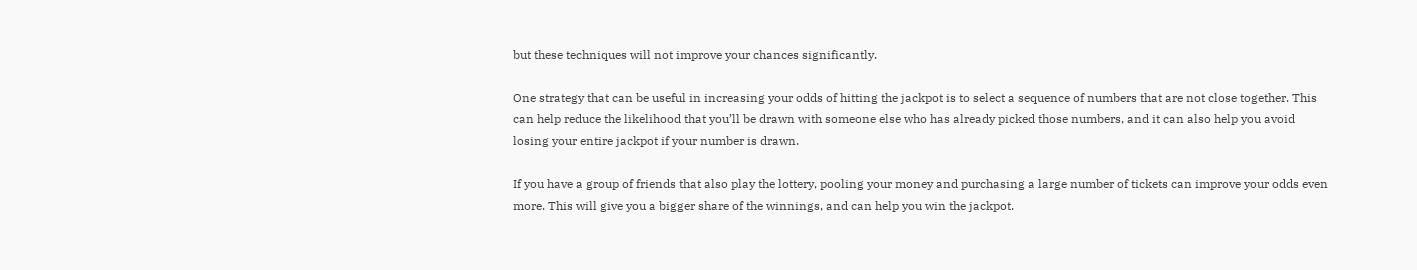but these techniques will not improve your chances significantly.

One strategy that can be useful in increasing your odds of hitting the jackpot is to select a sequence of numbers that are not close together. This can help reduce the likelihood that you’ll be drawn with someone else who has already picked those numbers, and it can also help you avoid losing your entire jackpot if your number is drawn.

If you have a group of friends that also play the lottery, pooling your money and purchasing a large number of tickets can improve your odds even more. This will give you a bigger share of the winnings, and can help you win the jackpot.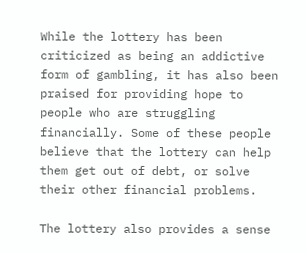While the lottery has been criticized as being an addictive form of gambling, it has also been praised for providing hope to people who are struggling financially. Some of these people believe that the lottery can help them get out of debt, or solve their other financial problems.

The lottery also provides a sense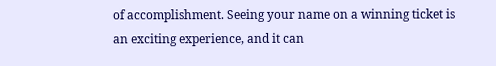of accomplishment. Seeing your name on a winning ticket is an exciting experience, and it can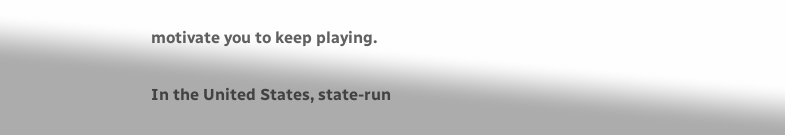motivate you to keep playing.

In the United States, state-run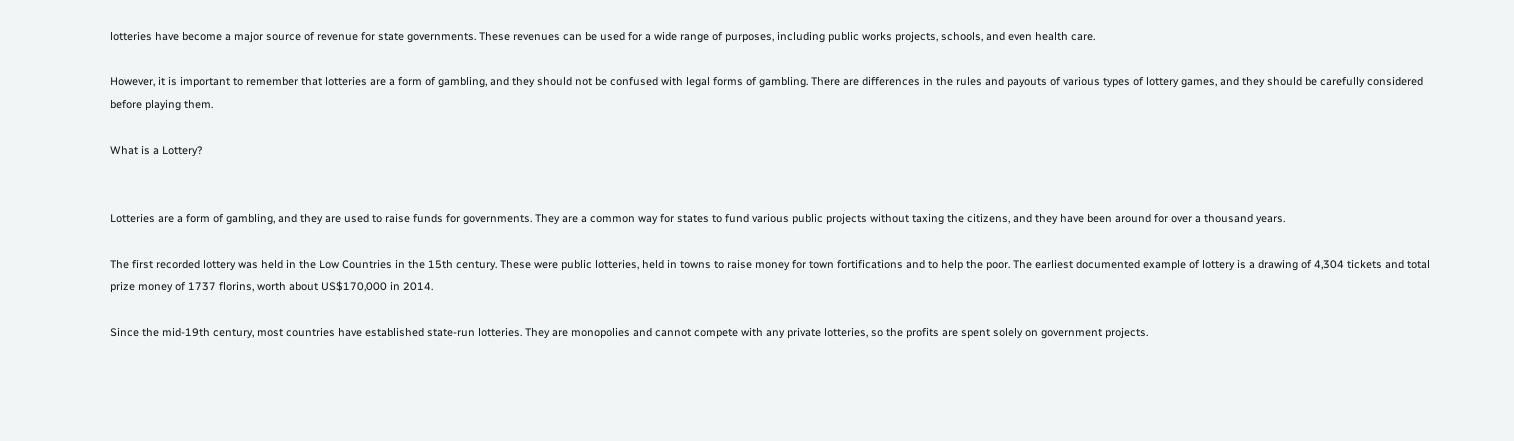lotteries have become a major source of revenue for state governments. These revenues can be used for a wide range of purposes, including public works projects, schools, and even health care.

However, it is important to remember that lotteries are a form of gambling, and they should not be confused with legal forms of gambling. There are differences in the rules and payouts of various types of lottery games, and they should be carefully considered before playing them.

What is a Lottery?


Lotteries are a form of gambling, and they are used to raise funds for governments. They are a common way for states to fund various public projects without taxing the citizens, and they have been around for over a thousand years.

The first recorded lottery was held in the Low Countries in the 15th century. These were public lotteries, held in towns to raise money for town fortifications and to help the poor. The earliest documented example of lottery is a drawing of 4,304 tickets and total prize money of 1737 florins, worth about US$170,000 in 2014.

Since the mid-19th century, most countries have established state-run lotteries. They are monopolies and cannot compete with any private lotteries, so the profits are spent solely on government projects.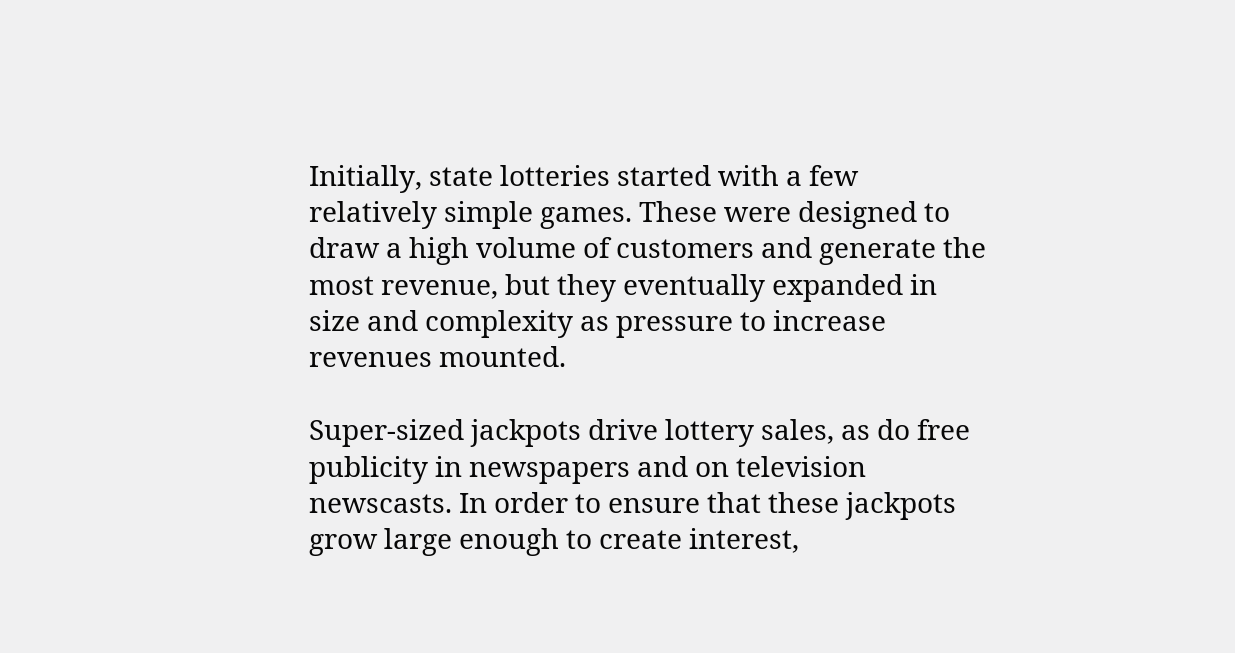Initially, state lotteries started with a few relatively simple games. These were designed to draw a high volume of customers and generate the most revenue, but they eventually expanded in size and complexity as pressure to increase revenues mounted.

Super-sized jackpots drive lottery sales, as do free publicity in newspapers and on television newscasts. In order to ensure that these jackpots grow large enough to create interest,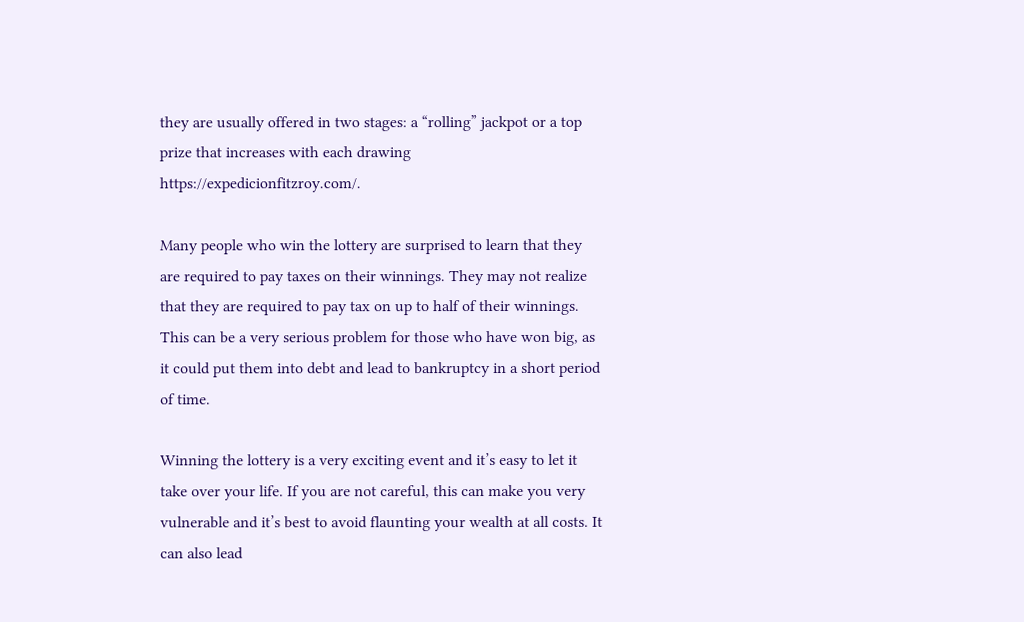they are usually offered in two stages: a “rolling” jackpot or a top prize that increases with each drawing https://expedicionfitzroy.com/.

Many people who win the lottery are surprised to learn that they are required to pay taxes on their winnings. They may not realize that they are required to pay tax on up to half of their winnings. This can be a very serious problem for those who have won big, as it could put them into debt and lead to bankruptcy in a short period of time.

Winning the lottery is a very exciting event and it’s easy to let it take over your life. If you are not careful, this can make you very vulnerable and it’s best to avoid flaunting your wealth at all costs. It can also lead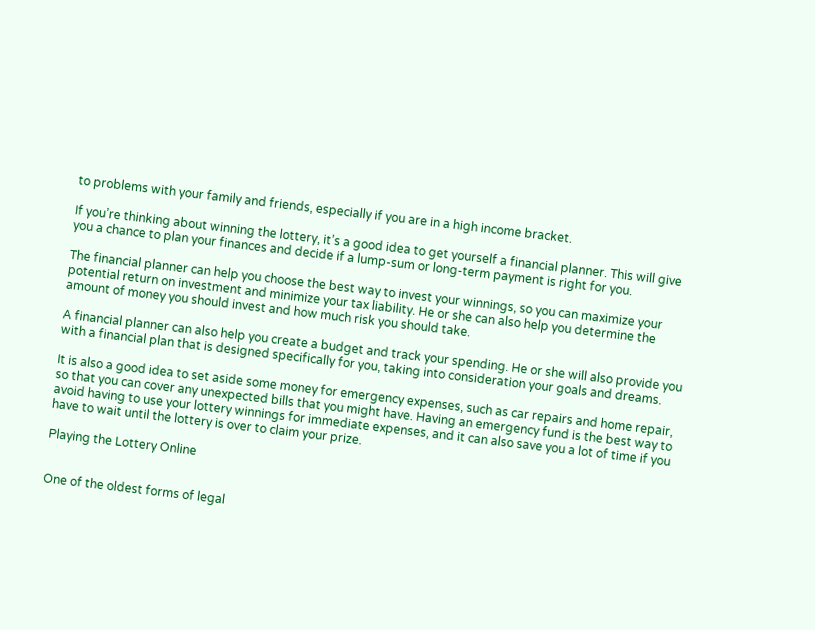to problems with your family and friends, especially if you are in a high income bracket.

If you’re thinking about winning the lottery, it’s a good idea to get yourself a financial planner. This will give you a chance to plan your finances and decide if a lump-sum or long-term payment is right for you.

The financial planner can help you choose the best way to invest your winnings, so you can maximize your potential return on investment and minimize your tax liability. He or she can also help you determine the amount of money you should invest and how much risk you should take.

A financial planner can also help you create a budget and track your spending. He or she will also provide you with a financial plan that is designed specifically for you, taking into consideration your goals and dreams.

It is also a good idea to set aside some money for emergency expenses, such as car repairs and home repair, so that you can cover any unexpected bills that you might have. Having an emergency fund is the best way to avoid having to use your lottery winnings for immediate expenses, and it can also save you a lot of time if you have to wait until the lottery is over to claim your prize.

Playing the Lottery Online


One of the oldest forms of legal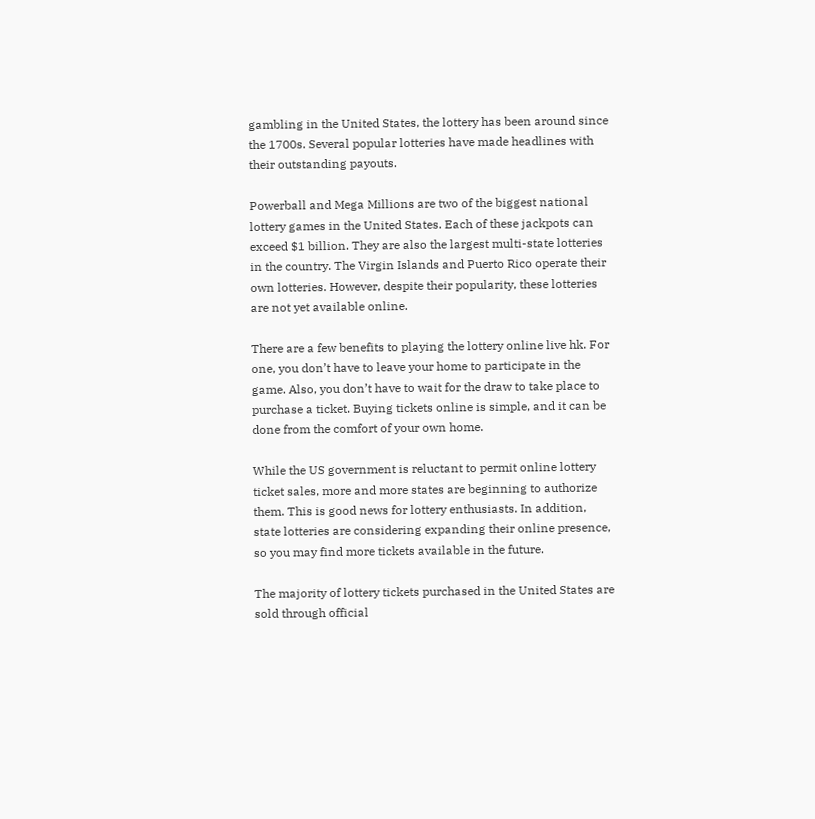gambling in the United States, the lottery has been around since the 1700s. Several popular lotteries have made headlines with their outstanding payouts.

Powerball and Mega Millions are two of the biggest national lottery games in the United States. Each of these jackpots can exceed $1 billion. They are also the largest multi-state lotteries in the country. The Virgin Islands and Puerto Rico operate their own lotteries. However, despite their popularity, these lotteries are not yet available online.

There are a few benefits to playing the lottery online live hk. For one, you don’t have to leave your home to participate in the game. Also, you don’t have to wait for the draw to take place to purchase a ticket. Buying tickets online is simple, and it can be done from the comfort of your own home.

While the US government is reluctant to permit online lottery ticket sales, more and more states are beginning to authorize them. This is good news for lottery enthusiasts. In addition, state lotteries are considering expanding their online presence, so you may find more tickets available in the future.

The majority of lottery tickets purchased in the United States are sold through official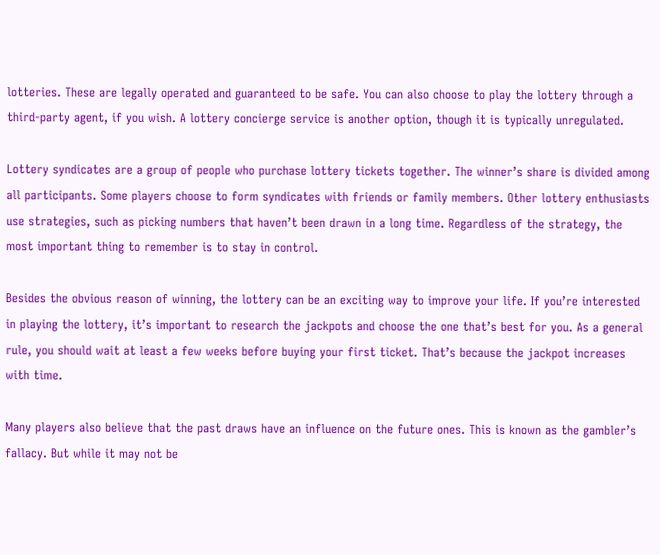lotteries. These are legally operated and guaranteed to be safe. You can also choose to play the lottery through a third-party agent, if you wish. A lottery concierge service is another option, though it is typically unregulated.

Lottery syndicates are a group of people who purchase lottery tickets together. The winner’s share is divided among all participants. Some players choose to form syndicates with friends or family members. Other lottery enthusiasts use strategies, such as picking numbers that haven’t been drawn in a long time. Regardless of the strategy, the most important thing to remember is to stay in control.

Besides the obvious reason of winning, the lottery can be an exciting way to improve your life. If you’re interested in playing the lottery, it’s important to research the jackpots and choose the one that’s best for you. As a general rule, you should wait at least a few weeks before buying your first ticket. That’s because the jackpot increases with time.

Many players also believe that the past draws have an influence on the future ones. This is known as the gambler’s fallacy. But while it may not be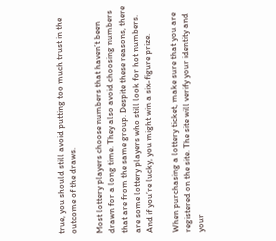true, you should still avoid putting too much trust in the outcome of the draws.

Most lottery players choose numbers that haven’t been drawn for a long time. They also avoid choosing numbers that are from the same group. Despite these reasons, there are some lottery players who still look for hot numbers. And if you’re lucky, you might win a six-figure prize.

When purchasing a lottery ticket, make sure that you are registered on the site. The site will verify your identity and your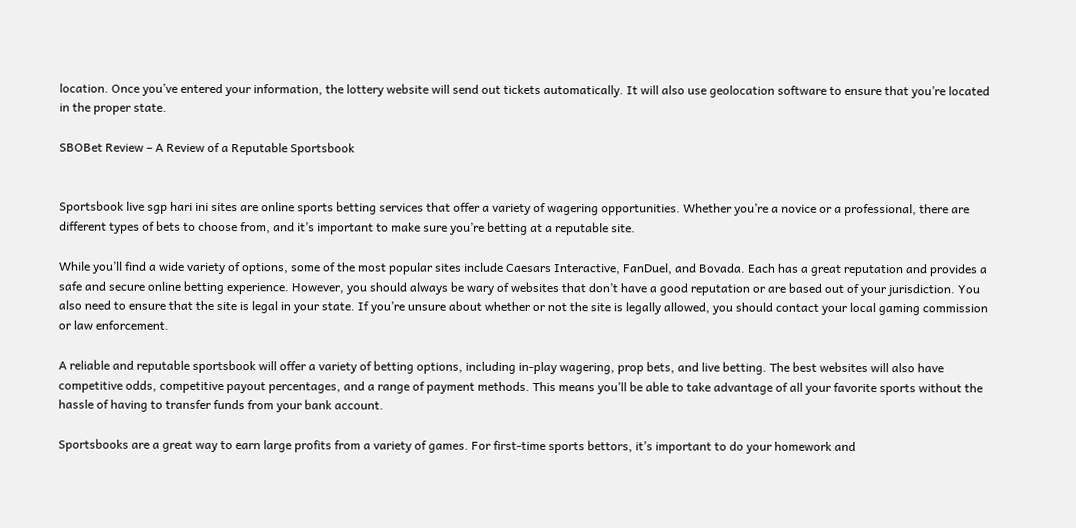location. Once you’ve entered your information, the lottery website will send out tickets automatically. It will also use geolocation software to ensure that you’re located in the proper state.

SBOBet Review – A Review of a Reputable Sportsbook


Sportsbook live sgp hari ini sites are online sports betting services that offer a variety of wagering opportunities. Whether you’re a novice or a professional, there are different types of bets to choose from, and it’s important to make sure you’re betting at a reputable site.

While you’ll find a wide variety of options, some of the most popular sites include Caesars Interactive, FanDuel, and Bovada. Each has a great reputation and provides a safe and secure online betting experience. However, you should always be wary of websites that don’t have a good reputation or are based out of your jurisdiction. You also need to ensure that the site is legal in your state. If you’re unsure about whether or not the site is legally allowed, you should contact your local gaming commission or law enforcement.

A reliable and reputable sportsbook will offer a variety of betting options, including in-play wagering, prop bets, and live betting. The best websites will also have competitive odds, competitive payout percentages, and a range of payment methods. This means you’ll be able to take advantage of all your favorite sports without the hassle of having to transfer funds from your bank account.

Sportsbooks are a great way to earn large profits from a variety of games. For first-time sports bettors, it’s important to do your homework and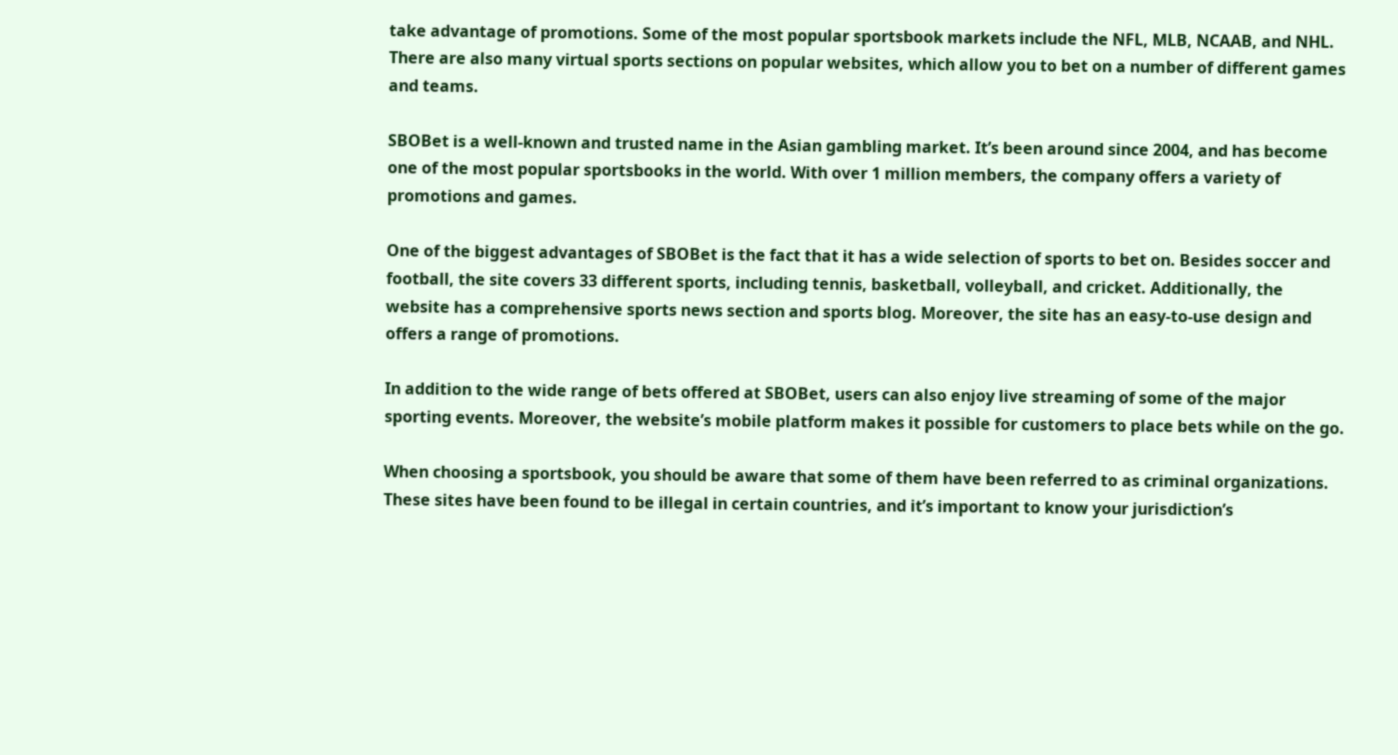take advantage of promotions. Some of the most popular sportsbook markets include the NFL, MLB, NCAAB, and NHL. There are also many virtual sports sections on popular websites, which allow you to bet on a number of different games and teams.

SBOBet is a well-known and trusted name in the Asian gambling market. It’s been around since 2004, and has become one of the most popular sportsbooks in the world. With over 1 million members, the company offers a variety of promotions and games.

One of the biggest advantages of SBOBet is the fact that it has a wide selection of sports to bet on. Besides soccer and football, the site covers 33 different sports, including tennis, basketball, volleyball, and cricket. Additionally, the website has a comprehensive sports news section and sports blog. Moreover, the site has an easy-to-use design and offers a range of promotions.

In addition to the wide range of bets offered at SBOBet, users can also enjoy live streaming of some of the major sporting events. Moreover, the website’s mobile platform makes it possible for customers to place bets while on the go.

When choosing a sportsbook, you should be aware that some of them have been referred to as criminal organizations. These sites have been found to be illegal in certain countries, and it’s important to know your jurisdiction’s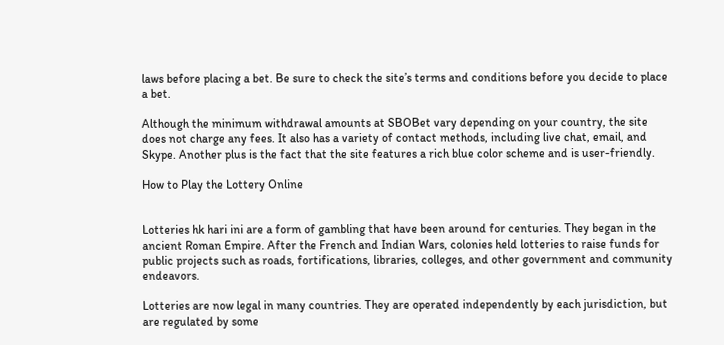laws before placing a bet. Be sure to check the site’s terms and conditions before you decide to place a bet.

Although the minimum withdrawal amounts at SBOBet vary depending on your country, the site does not charge any fees. It also has a variety of contact methods, including live chat, email, and Skype. Another plus is the fact that the site features a rich blue color scheme and is user-friendly.

How to Play the Lottery Online


Lotteries hk hari ini are a form of gambling that have been around for centuries. They began in the ancient Roman Empire. After the French and Indian Wars, colonies held lotteries to raise funds for public projects such as roads, fortifications, libraries, colleges, and other government and community endeavors.

Lotteries are now legal in many countries. They are operated independently by each jurisdiction, but are regulated by some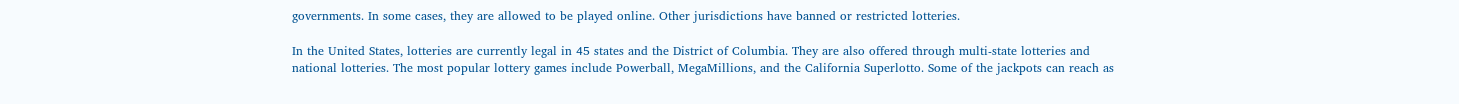governments. In some cases, they are allowed to be played online. Other jurisdictions have banned or restricted lotteries.

In the United States, lotteries are currently legal in 45 states and the District of Columbia. They are also offered through multi-state lotteries and national lotteries. The most popular lottery games include Powerball, MegaMillions, and the California Superlotto. Some of the jackpots can reach as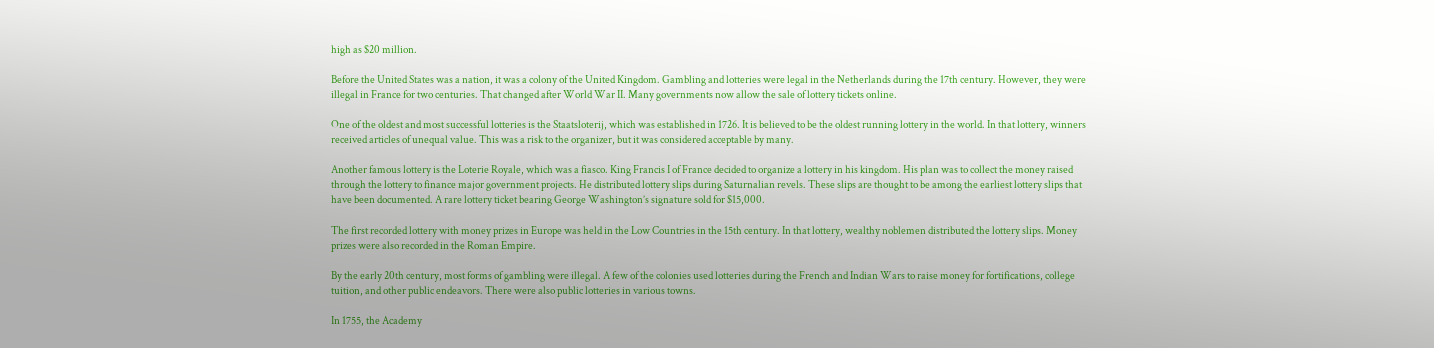high as $20 million.

Before the United States was a nation, it was a colony of the United Kingdom. Gambling and lotteries were legal in the Netherlands during the 17th century. However, they were illegal in France for two centuries. That changed after World War II. Many governments now allow the sale of lottery tickets online.

One of the oldest and most successful lotteries is the Staatsloterij, which was established in 1726. It is believed to be the oldest running lottery in the world. In that lottery, winners received articles of unequal value. This was a risk to the organizer, but it was considered acceptable by many.

Another famous lottery is the Loterie Royale, which was a fiasco. King Francis I of France decided to organize a lottery in his kingdom. His plan was to collect the money raised through the lottery to finance major government projects. He distributed lottery slips during Saturnalian revels. These slips are thought to be among the earliest lottery slips that have been documented. A rare lottery ticket bearing George Washington’s signature sold for $15,000.

The first recorded lottery with money prizes in Europe was held in the Low Countries in the 15th century. In that lottery, wealthy noblemen distributed the lottery slips. Money prizes were also recorded in the Roman Empire.

By the early 20th century, most forms of gambling were illegal. A few of the colonies used lotteries during the French and Indian Wars to raise money for fortifications, college tuition, and other public endeavors. There were also public lotteries in various towns.

In 1755, the Academy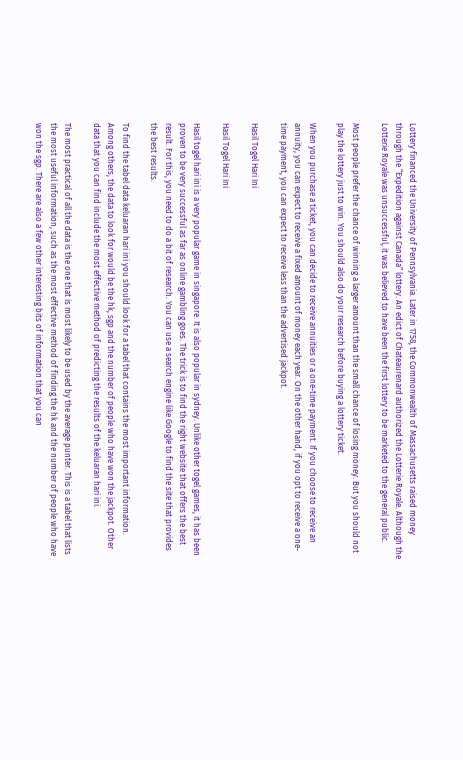Lottery financed the University of Pennsylvania. Later in 1758, the Commonwealth of Massachusetts raised money through the “Expedition against Canada” lottery. An edict of Chateaurenard authorized the Lotterie Royale. Although the Lotterie Royale was unsuccessful, it was believed to have been the first lottery to be marketed to the general public.

Most people prefer the chance of winning a larger amount than the small chance of losing money. But you should not play the lottery just to win. You should also do your research before buying a lottery ticket.

When you purchase a ticket, you can decide to receive annuities or a one-time payment. If you choose to receive an annuity, you can expect to receive a fixed amount of money each year. On the other hand, if you opt to receive a one-time payment, you can expect to receive less than the advertised jackpot.

Hasil Togel Hari Ini

Hasil Togel Hari Ini

Hasil togel hari ini is a very popular game in singapore. It is also popular in sydney. Unlike other togel games, it has been proven to be very successful as far as online gambling goes. The trick is to find the right website that offers the best result. For this, you need to do a bit of research. You can use a search engine like Google to find the site that provides the best results.

To find the tabel data keluaran hari ini you should look for a tabel that contains the most important information. Among others, the data to look for would be the hk, sgp and the number of people who have won the jackpot. Other data that you can find include the most effective method of predicting the results of the keluaran hari ini.

The most practical of all the data is the one that is most likely to be used by the average punter. This is a tabel that lists the most useful information, such as the most effective method of finding the hk and the number of people who have won the sgp. There are also a few other interesting bits of information that you can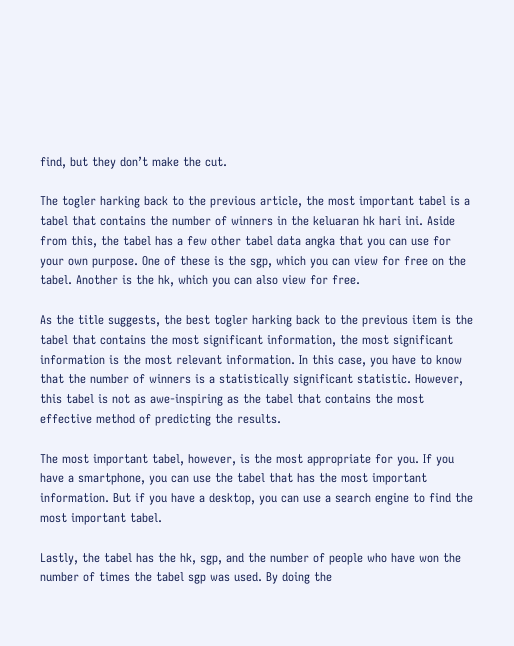find, but they don’t make the cut.

The togler harking back to the previous article, the most important tabel is a tabel that contains the number of winners in the keluaran hk hari ini. Aside from this, the tabel has a few other tabel data angka that you can use for your own purpose. One of these is the sgp, which you can view for free on the tabel. Another is the hk, which you can also view for free.

As the title suggests, the best togler harking back to the previous item is the tabel that contains the most significant information, the most significant information is the most relevant information. In this case, you have to know that the number of winners is a statistically significant statistic. However, this tabel is not as awe-inspiring as the tabel that contains the most effective method of predicting the results.

The most important tabel, however, is the most appropriate for you. If you have a smartphone, you can use the tabel that has the most important information. But if you have a desktop, you can use a search engine to find the most important tabel.

Lastly, the tabel has the hk, sgp, and the number of people who have won the number of times the tabel sgp was used. By doing the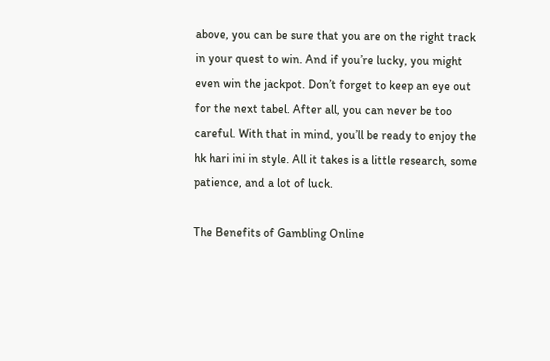above, you can be sure that you are on the right track in your quest to win. And if you’re lucky, you might even win the jackpot. Don’t forget to keep an eye out for the next tabel. After all, you can never be too careful. With that in mind, you’ll be ready to enjoy the hk hari ini in style. All it takes is a little research, some patience, and a lot of luck.

The Benefits of Gambling Online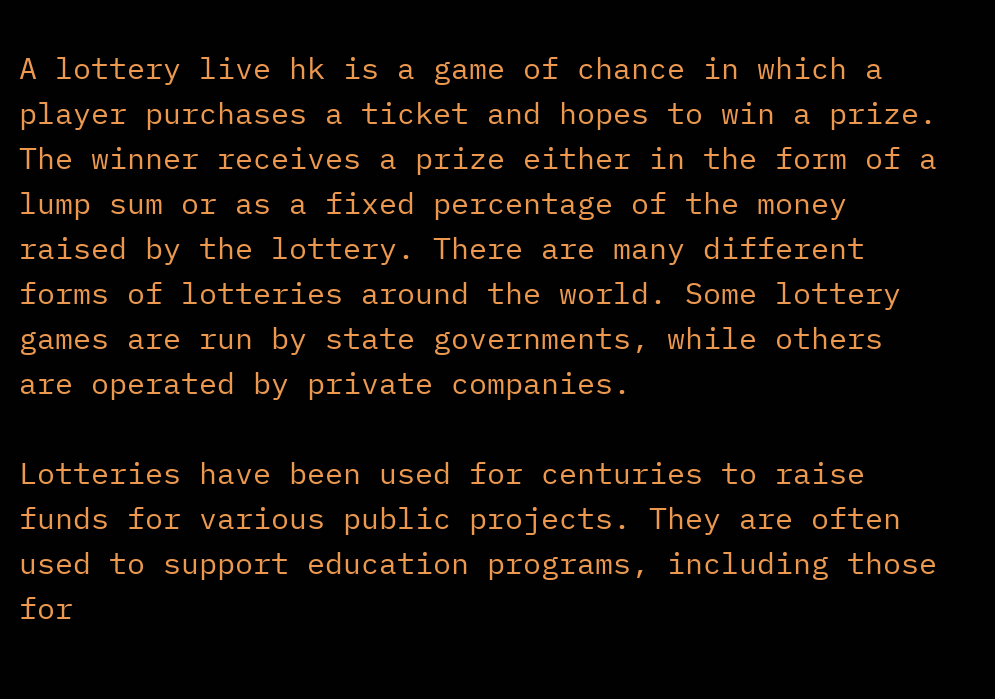A lottery live hk is a game of chance in which a player purchases a ticket and hopes to win a prize. The winner receives a prize either in the form of a lump sum or as a fixed percentage of the money raised by the lottery. There are many different forms of lotteries around the world. Some lottery games are run by state governments, while others are operated by private companies.

Lotteries have been used for centuries to raise funds for various public projects. They are often used to support education programs, including those for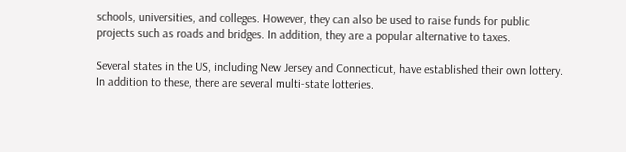schools, universities, and colleges. However, they can also be used to raise funds for public projects such as roads and bridges. In addition, they are a popular alternative to taxes.

Several states in the US, including New Jersey and Connecticut, have established their own lottery. In addition to these, there are several multi-state lotteries.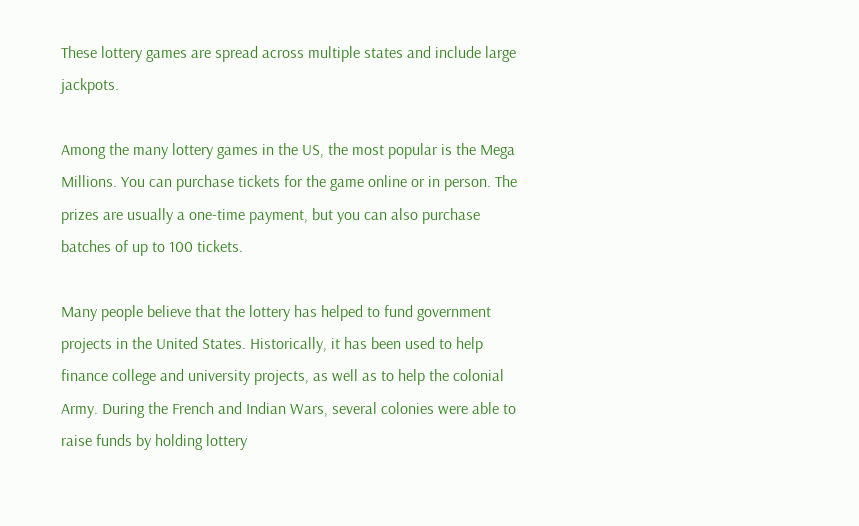These lottery games are spread across multiple states and include large jackpots.

Among the many lottery games in the US, the most popular is the Mega Millions. You can purchase tickets for the game online or in person. The prizes are usually a one-time payment, but you can also purchase batches of up to 100 tickets.

Many people believe that the lottery has helped to fund government projects in the United States. Historically, it has been used to help finance college and university projects, as well as to help the colonial Army. During the French and Indian Wars, several colonies were able to raise funds by holding lottery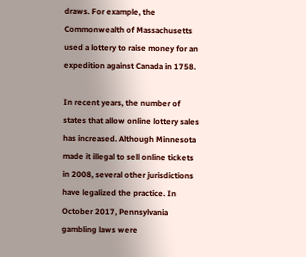draws. For example, the Commonwealth of Massachusetts used a lottery to raise money for an expedition against Canada in 1758.

In recent years, the number of states that allow online lottery sales has increased. Although Minnesota made it illegal to sell online tickets in 2008, several other jurisdictions have legalized the practice. In October 2017, Pennsylvania gambling laws were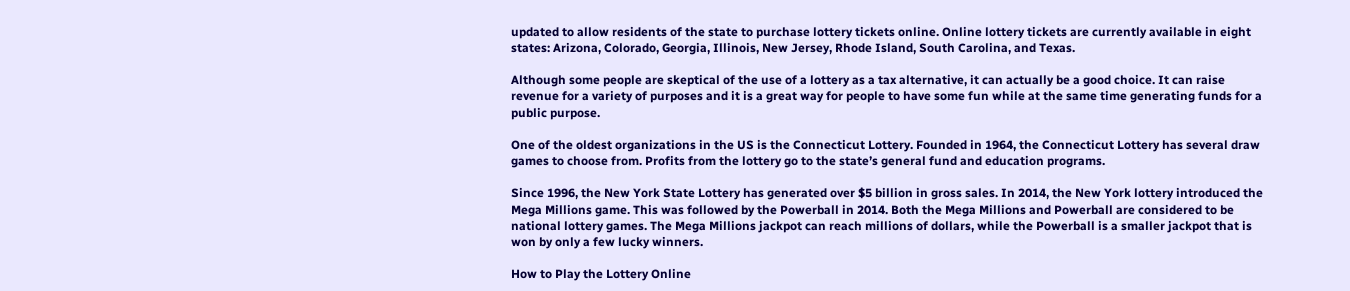updated to allow residents of the state to purchase lottery tickets online. Online lottery tickets are currently available in eight states: Arizona, Colorado, Georgia, Illinois, New Jersey, Rhode Island, South Carolina, and Texas.

Although some people are skeptical of the use of a lottery as a tax alternative, it can actually be a good choice. It can raise revenue for a variety of purposes and it is a great way for people to have some fun while at the same time generating funds for a public purpose.

One of the oldest organizations in the US is the Connecticut Lottery. Founded in 1964, the Connecticut Lottery has several draw games to choose from. Profits from the lottery go to the state’s general fund and education programs.

Since 1996, the New York State Lottery has generated over $5 billion in gross sales. In 2014, the New York lottery introduced the Mega Millions game. This was followed by the Powerball in 2014. Both the Mega Millions and Powerball are considered to be national lottery games. The Mega Millions jackpot can reach millions of dollars, while the Powerball is a smaller jackpot that is won by only a few lucky winners.

How to Play the Lottery Online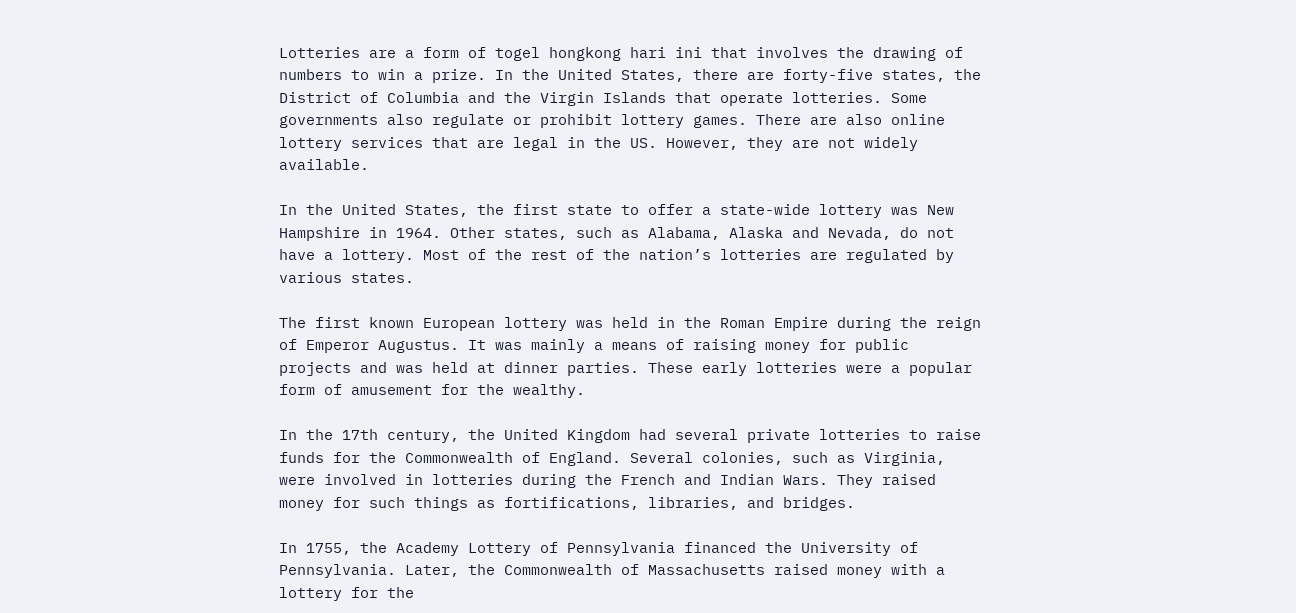Lotteries are a form of togel hongkong hari ini that involves the drawing of numbers to win a prize. In the United States, there are forty-five states, the District of Columbia and the Virgin Islands that operate lotteries. Some governments also regulate or prohibit lottery games. There are also online lottery services that are legal in the US. However, they are not widely available.

In the United States, the first state to offer a state-wide lottery was New Hampshire in 1964. Other states, such as Alabama, Alaska and Nevada, do not have a lottery. Most of the rest of the nation’s lotteries are regulated by various states.

The first known European lottery was held in the Roman Empire during the reign of Emperor Augustus. It was mainly a means of raising money for public projects and was held at dinner parties. These early lotteries were a popular form of amusement for the wealthy.

In the 17th century, the United Kingdom had several private lotteries to raise funds for the Commonwealth of England. Several colonies, such as Virginia, were involved in lotteries during the French and Indian Wars. They raised money for such things as fortifications, libraries, and bridges.

In 1755, the Academy Lottery of Pennsylvania financed the University of Pennsylvania. Later, the Commonwealth of Massachusetts raised money with a lottery for the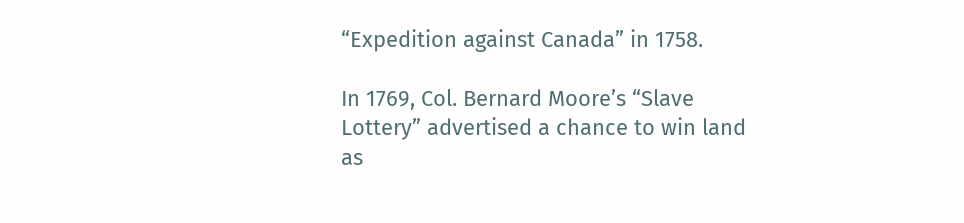“Expedition against Canada” in 1758.

In 1769, Col. Bernard Moore’s “Slave Lottery” advertised a chance to win land as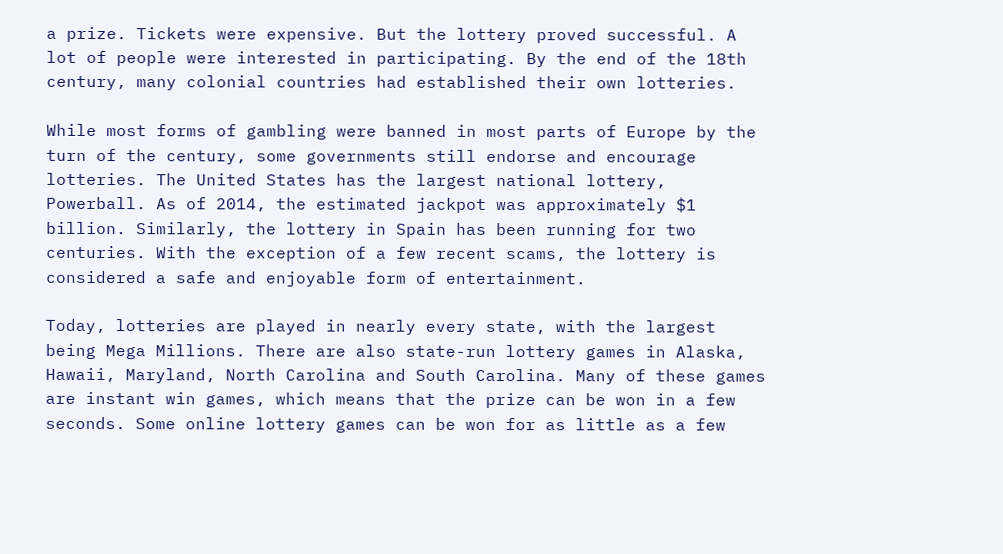a prize. Tickets were expensive. But the lottery proved successful. A lot of people were interested in participating. By the end of the 18th century, many colonial countries had established their own lotteries.

While most forms of gambling were banned in most parts of Europe by the turn of the century, some governments still endorse and encourage lotteries. The United States has the largest national lottery, Powerball. As of 2014, the estimated jackpot was approximately $1 billion. Similarly, the lottery in Spain has been running for two centuries. With the exception of a few recent scams, the lottery is considered a safe and enjoyable form of entertainment.

Today, lotteries are played in nearly every state, with the largest being Mega Millions. There are also state-run lottery games in Alaska, Hawaii, Maryland, North Carolina and South Carolina. Many of these games are instant win games, which means that the prize can be won in a few seconds. Some online lottery games can be won for as little as a few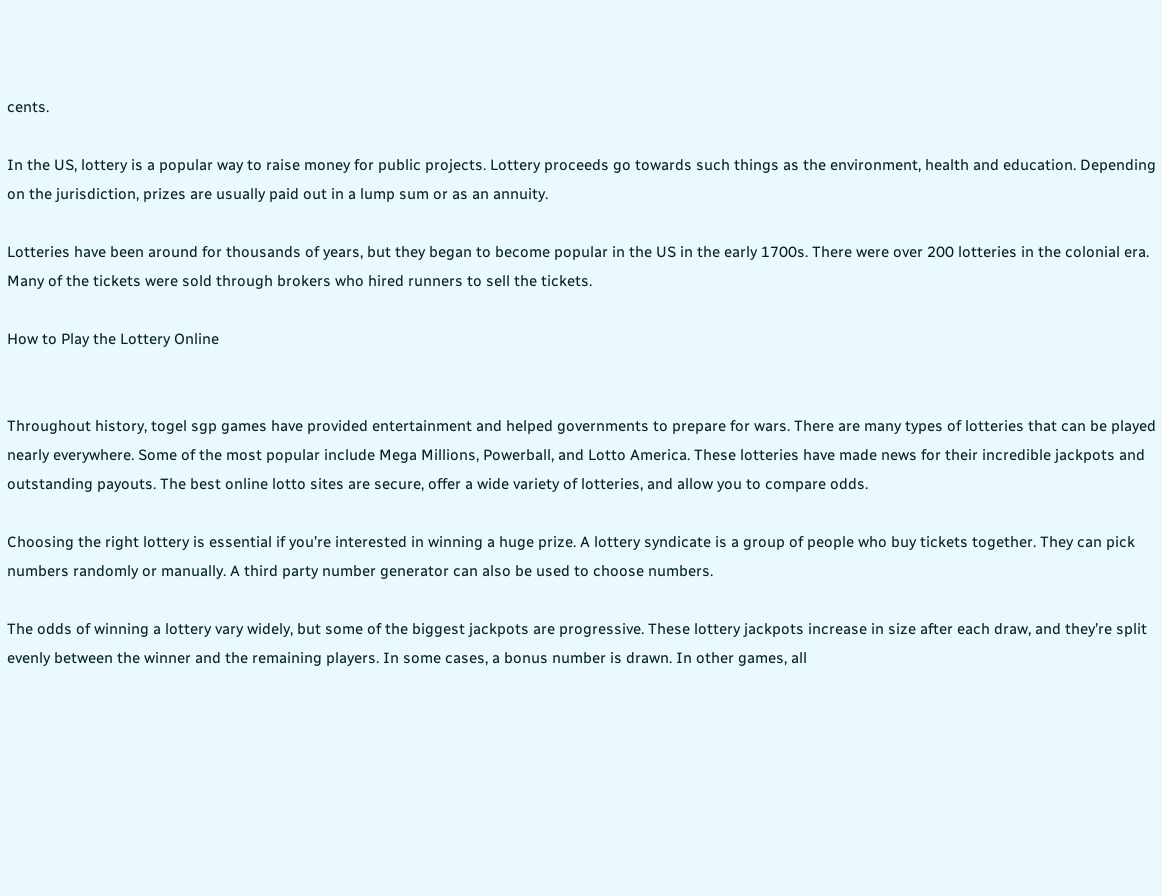cents.

In the US, lottery is a popular way to raise money for public projects. Lottery proceeds go towards such things as the environment, health and education. Depending on the jurisdiction, prizes are usually paid out in a lump sum or as an annuity.

Lotteries have been around for thousands of years, but they began to become popular in the US in the early 1700s. There were over 200 lotteries in the colonial era. Many of the tickets were sold through brokers who hired runners to sell the tickets.

How to Play the Lottery Online


Throughout history, togel sgp games have provided entertainment and helped governments to prepare for wars. There are many types of lotteries that can be played nearly everywhere. Some of the most popular include Mega Millions, Powerball, and Lotto America. These lotteries have made news for their incredible jackpots and outstanding payouts. The best online lotto sites are secure, offer a wide variety of lotteries, and allow you to compare odds.

Choosing the right lottery is essential if you’re interested in winning a huge prize. A lottery syndicate is a group of people who buy tickets together. They can pick numbers randomly or manually. A third party number generator can also be used to choose numbers.

The odds of winning a lottery vary widely, but some of the biggest jackpots are progressive. These lottery jackpots increase in size after each draw, and they’re split evenly between the winner and the remaining players. In some cases, a bonus number is drawn. In other games, all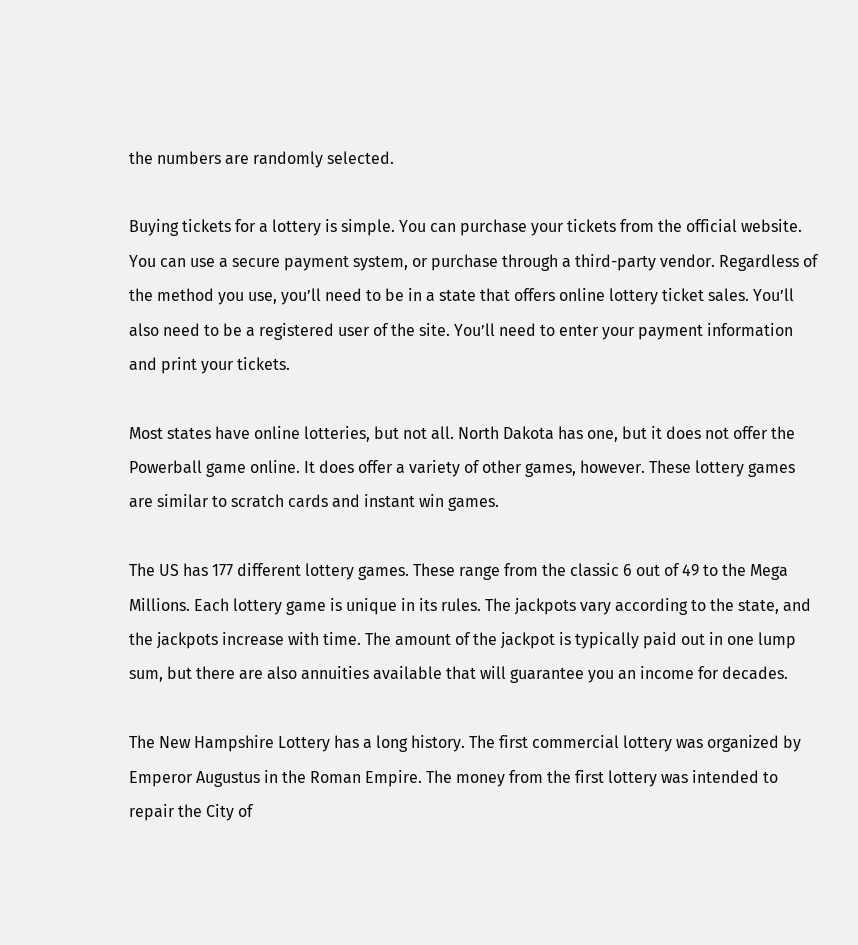the numbers are randomly selected.

Buying tickets for a lottery is simple. You can purchase your tickets from the official website. You can use a secure payment system, or purchase through a third-party vendor. Regardless of the method you use, you’ll need to be in a state that offers online lottery ticket sales. You’ll also need to be a registered user of the site. You’ll need to enter your payment information and print your tickets.

Most states have online lotteries, but not all. North Dakota has one, but it does not offer the Powerball game online. It does offer a variety of other games, however. These lottery games are similar to scratch cards and instant win games.

The US has 177 different lottery games. These range from the classic 6 out of 49 to the Mega Millions. Each lottery game is unique in its rules. The jackpots vary according to the state, and the jackpots increase with time. The amount of the jackpot is typically paid out in one lump sum, but there are also annuities available that will guarantee you an income for decades.

The New Hampshire Lottery has a long history. The first commercial lottery was organized by Emperor Augustus in the Roman Empire. The money from the first lottery was intended to repair the City of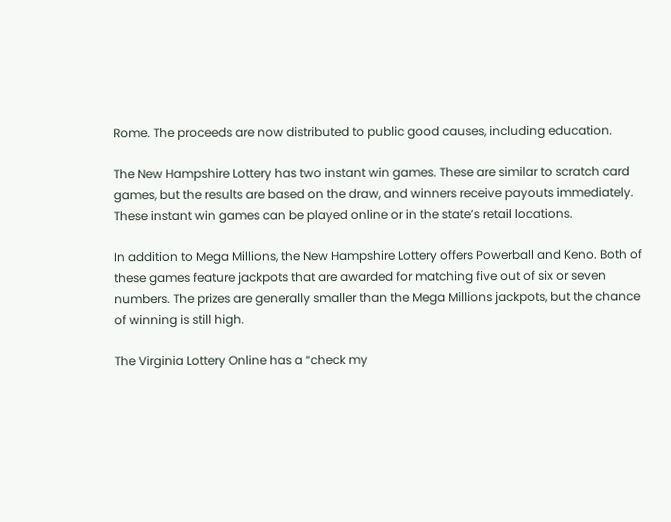Rome. The proceeds are now distributed to public good causes, including education.

The New Hampshire Lottery has two instant win games. These are similar to scratch card games, but the results are based on the draw, and winners receive payouts immediately. These instant win games can be played online or in the state’s retail locations.

In addition to Mega Millions, the New Hampshire Lottery offers Powerball and Keno. Both of these games feature jackpots that are awarded for matching five out of six or seven numbers. The prizes are generally smaller than the Mega Millions jackpots, but the chance of winning is still high.

The Virginia Lottery Online has a “check my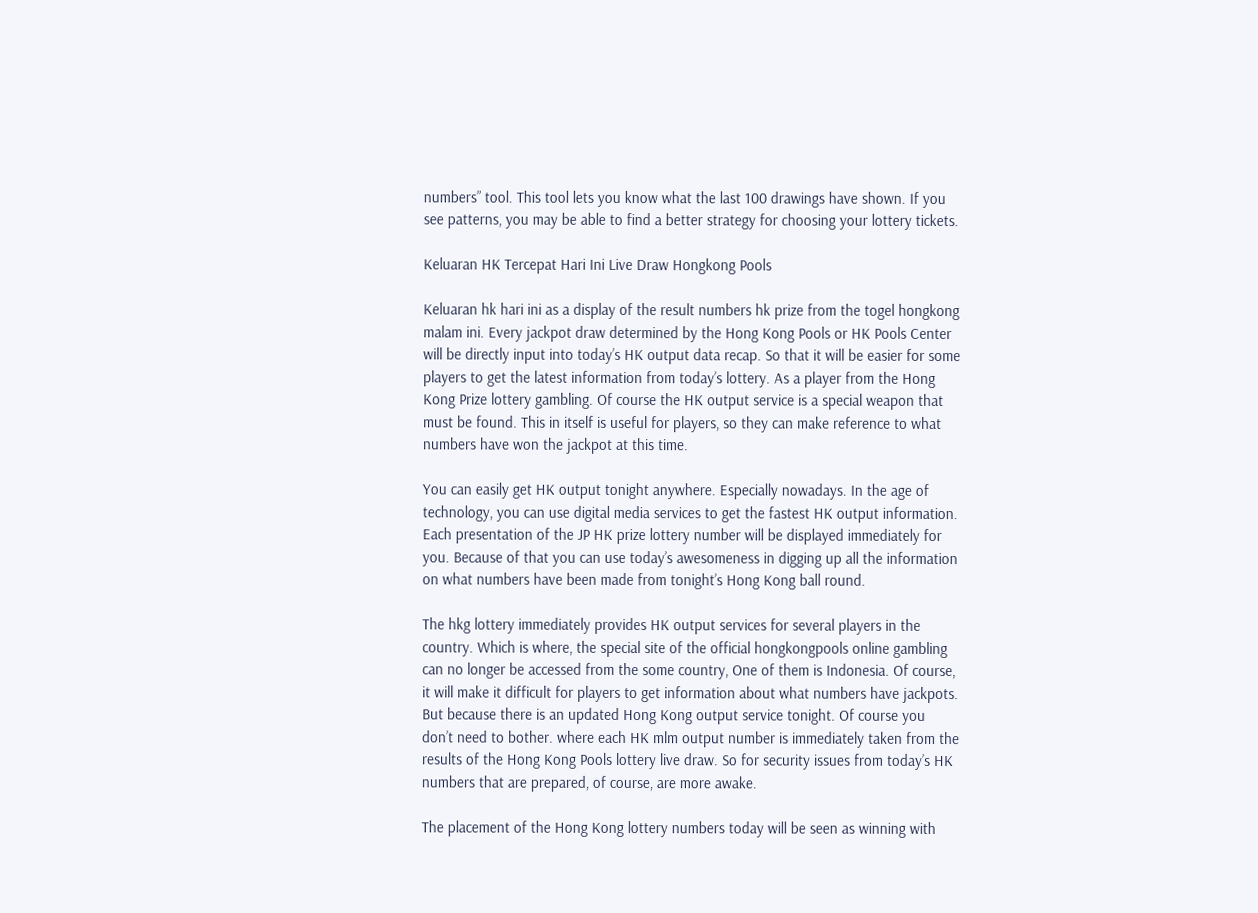numbers” tool. This tool lets you know what the last 100 drawings have shown. If you see patterns, you may be able to find a better strategy for choosing your lottery tickets.

Keluaran HK Tercepat Hari Ini Live Draw Hongkong Pools

Keluaran hk hari ini as a display of the result numbers hk prize from the togel hongkong malam ini. Every jackpot draw determined by the Hong Kong Pools or HK Pools Center will be directly input into today’s HK output data recap. So that it will be easier for some players to get the latest information from today’s lottery. As a player from the Hong Kong Prize lottery gambling. Of course the HK output service is a special weapon that must be found. This in itself is useful for players, so they can make reference to what numbers have won the jackpot at this time.

You can easily get HK output tonight anywhere. Especially nowadays. In the age of technology, you can use digital media services to get the fastest HK output information. Each presentation of the JP HK prize lottery number will be displayed immediately for you. Because of that you can use today’s awesomeness in digging up all the information on what numbers have been made from tonight’s Hong Kong ball round.

The hkg lottery immediately provides HK output services for several players in the country. Which is where, the special site of the official hongkongpools online gambling can no longer be accessed from the some country, One of them is Indonesia. Of course, it will make it difficult for players to get information about what numbers have jackpots. But because there is an updated Hong Kong output service tonight. Of course you don’t need to bother. where each HK mlm output number is immediately taken from the results of the Hong Kong Pools lottery live draw. So for security issues from today’s HK numbers that are prepared, of course, are more awake.

The placement of the Hong Kong lottery numbers today will be seen as winning with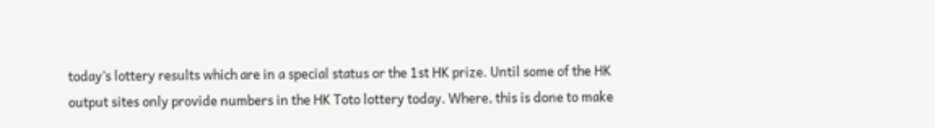today’s lottery results which are in a special status or the 1st HK prize. Until some of the HK output sites only provide numbers in the HK Toto lottery today. Where, this is done to make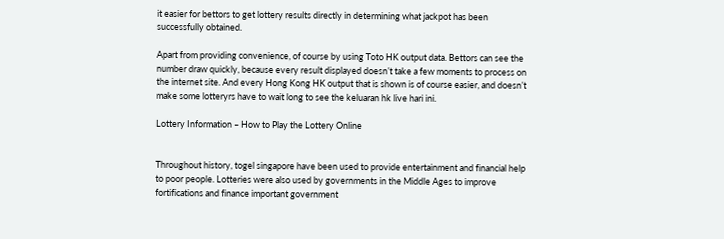it easier for bettors to get lottery results directly in determining what jackpot has been successfully obtained.

Apart from providing convenience, of course by using Toto HK output data. Bettors can see the number draw quickly, because every result displayed doesn’t take a few moments to process on the internet site. And every Hong Kong HK output that is shown is of course easier, and doesn’t make some lotteryrs have to wait long to see the keluaran hk live hari ini.

Lottery Information – How to Play the Lottery Online


Throughout history, togel singapore have been used to provide entertainment and financial help to poor people. Lotteries were also used by governments in the Middle Ages to improve fortifications and finance important government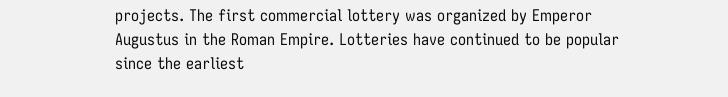projects. The first commercial lottery was organized by Emperor Augustus in the Roman Empire. Lotteries have continued to be popular since the earliest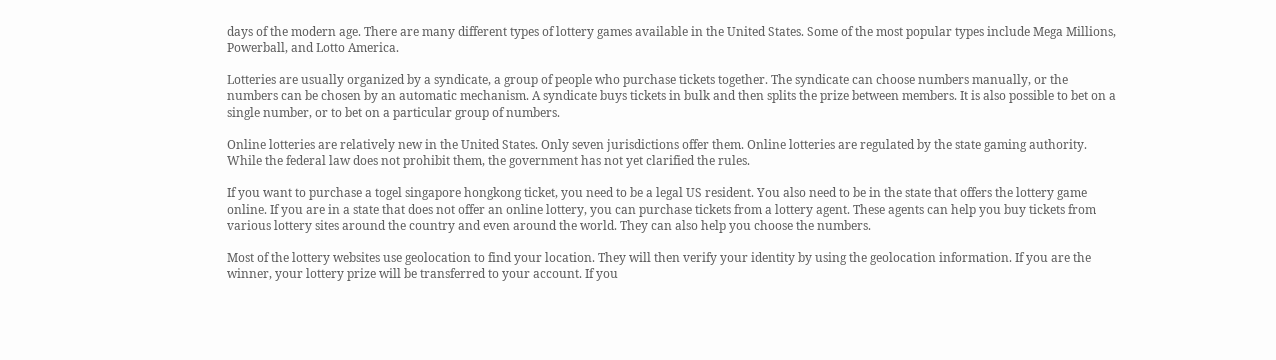days of the modern age. There are many different types of lottery games available in the United States. Some of the most popular types include Mega Millions, Powerball, and Lotto America.

Lotteries are usually organized by a syndicate, a group of people who purchase tickets together. The syndicate can choose numbers manually, or the numbers can be chosen by an automatic mechanism. A syndicate buys tickets in bulk and then splits the prize between members. It is also possible to bet on a single number, or to bet on a particular group of numbers.

Online lotteries are relatively new in the United States. Only seven jurisdictions offer them. Online lotteries are regulated by the state gaming authority. While the federal law does not prohibit them, the government has not yet clarified the rules.

If you want to purchase a togel singapore hongkong ticket, you need to be a legal US resident. You also need to be in the state that offers the lottery game online. If you are in a state that does not offer an online lottery, you can purchase tickets from a lottery agent. These agents can help you buy tickets from various lottery sites around the country and even around the world. They can also help you choose the numbers.

Most of the lottery websites use geolocation to find your location. They will then verify your identity by using the geolocation information. If you are the winner, your lottery prize will be transferred to your account. If you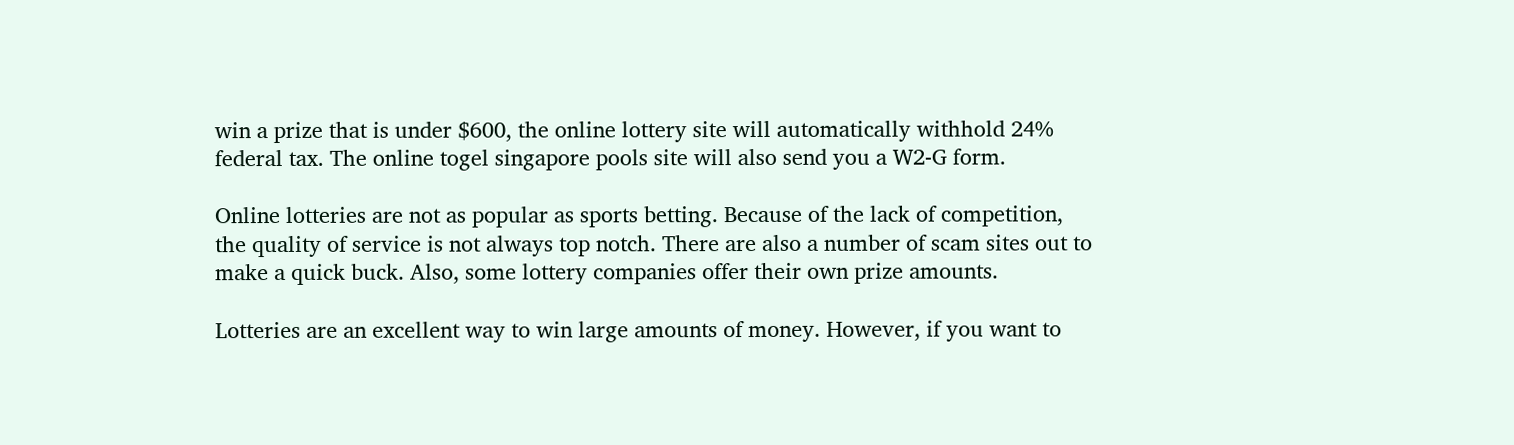win a prize that is under $600, the online lottery site will automatically withhold 24% federal tax. The online togel singapore pools site will also send you a W2-G form.

Online lotteries are not as popular as sports betting. Because of the lack of competition, the quality of service is not always top notch. There are also a number of scam sites out to make a quick buck. Also, some lottery companies offer their own prize amounts.

Lotteries are an excellent way to win large amounts of money. However, if you want to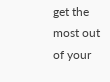get the most out of your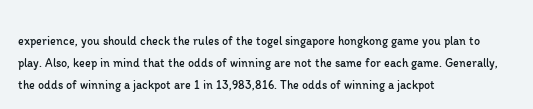experience, you should check the rules of the togel singapore hongkong game you plan to play. Also, keep in mind that the odds of winning are not the same for each game. Generally, the odds of winning a jackpot are 1 in 13,983,816. The odds of winning a jackpot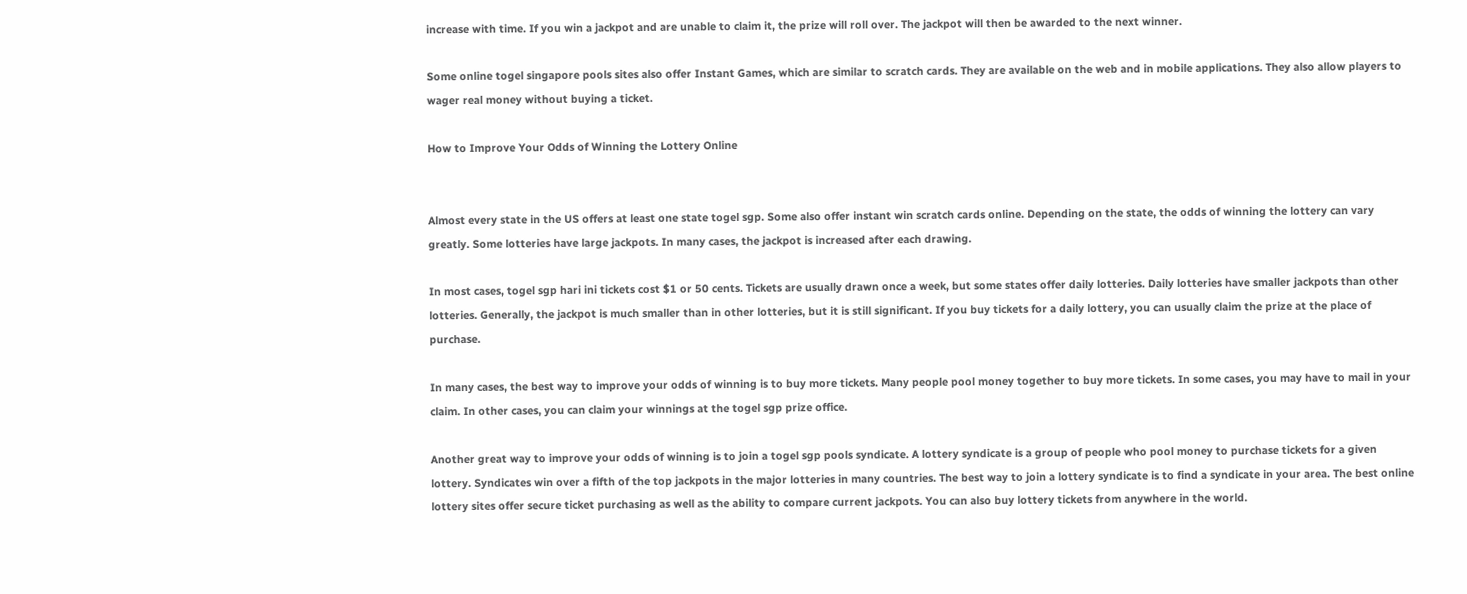increase with time. If you win a jackpot and are unable to claim it, the prize will roll over. The jackpot will then be awarded to the next winner.

Some online togel singapore pools sites also offer Instant Games, which are similar to scratch cards. They are available on the web and in mobile applications. They also allow players to wager real money without buying a ticket.

How to Improve Your Odds of Winning the Lottery Online


Almost every state in the US offers at least one state togel sgp. Some also offer instant win scratch cards online. Depending on the state, the odds of winning the lottery can vary greatly. Some lotteries have large jackpots. In many cases, the jackpot is increased after each drawing.

In most cases, togel sgp hari ini tickets cost $1 or 50 cents. Tickets are usually drawn once a week, but some states offer daily lotteries. Daily lotteries have smaller jackpots than other lotteries. Generally, the jackpot is much smaller than in other lotteries, but it is still significant. If you buy tickets for a daily lottery, you can usually claim the prize at the place of purchase.

In many cases, the best way to improve your odds of winning is to buy more tickets. Many people pool money together to buy more tickets. In some cases, you may have to mail in your claim. In other cases, you can claim your winnings at the togel sgp prize office.

Another great way to improve your odds of winning is to join a togel sgp pools syndicate. A lottery syndicate is a group of people who pool money to purchase tickets for a given lottery. Syndicates win over a fifth of the top jackpots in the major lotteries in many countries. The best way to join a lottery syndicate is to find a syndicate in your area. The best online lottery sites offer secure ticket purchasing as well as the ability to compare current jackpots. You can also buy lottery tickets from anywhere in the world.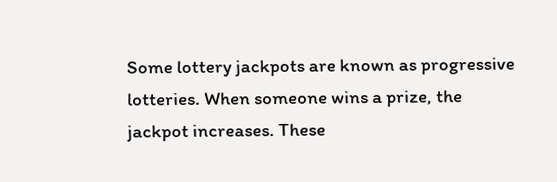Some lottery jackpots are known as progressive lotteries. When someone wins a prize, the jackpot increases. These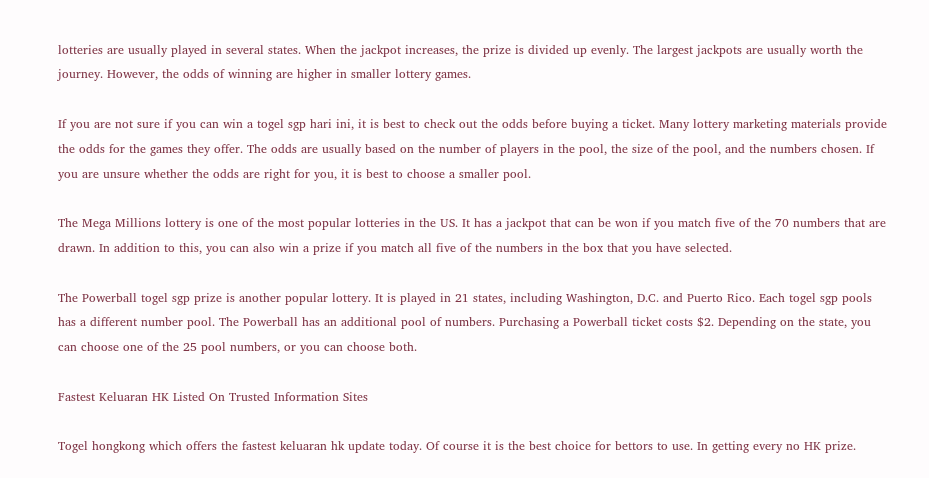lotteries are usually played in several states. When the jackpot increases, the prize is divided up evenly. The largest jackpots are usually worth the journey. However, the odds of winning are higher in smaller lottery games.

If you are not sure if you can win a togel sgp hari ini, it is best to check out the odds before buying a ticket. Many lottery marketing materials provide the odds for the games they offer. The odds are usually based on the number of players in the pool, the size of the pool, and the numbers chosen. If you are unsure whether the odds are right for you, it is best to choose a smaller pool.

The Mega Millions lottery is one of the most popular lotteries in the US. It has a jackpot that can be won if you match five of the 70 numbers that are drawn. In addition to this, you can also win a prize if you match all five of the numbers in the box that you have selected.

The Powerball togel sgp prize is another popular lottery. It is played in 21 states, including Washington, D.C. and Puerto Rico. Each togel sgp pools has a different number pool. The Powerball has an additional pool of numbers. Purchasing a Powerball ticket costs $2. Depending on the state, you can choose one of the 25 pool numbers, or you can choose both.

Fastest Keluaran HK Listed On Trusted Information Sites

Togel hongkong which offers the fastest keluaran hk update today. Of course it is the best choice for bettors to use. In getting every no HK prize.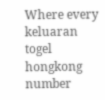Where every keluaran togel hongkong number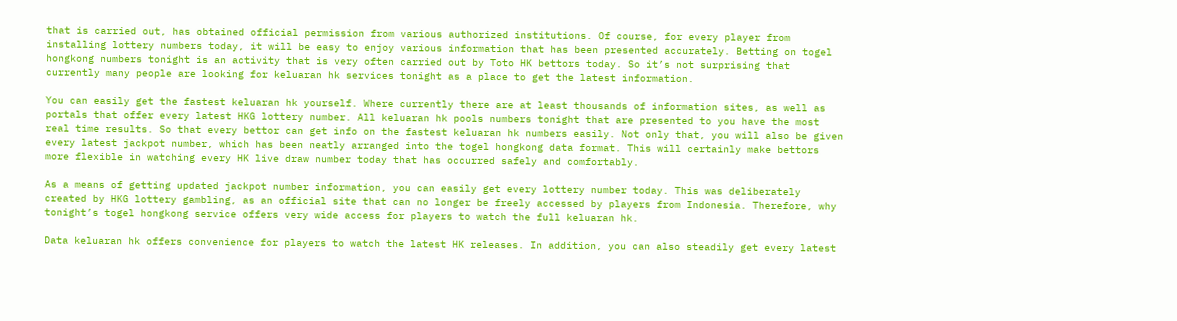that is carried out, has obtained official permission from various authorized institutions. Of course, for every player from installing lottery numbers today, it will be easy to enjoy various information that has been presented accurately. Betting on togel hongkong numbers tonight is an activity that is very often carried out by Toto HK bettors today. So it’s not surprising that currently many people are looking for keluaran hk services tonight as a place to get the latest information.

You can easily get the fastest keluaran hk yourself. Where currently there are at least thousands of information sites, as well as portals that offer every latest HKG lottery number. All keluaran hk pools numbers tonight that are presented to you have the most real time results. So that every bettor can get info on the fastest keluaran hk numbers easily. Not only that, you will also be given every latest jackpot number, which has been neatly arranged into the togel hongkong data format. This will certainly make bettors more flexible in watching every HK live draw number today that has occurred safely and comfortably.

As a means of getting updated jackpot number information, you can easily get every lottery number today. This was deliberately created by HKG lottery gambling, as an official site that can no longer be freely accessed by players from Indonesia. Therefore, why tonight’s togel hongkong service offers very wide access for players to watch the full keluaran hk.

Data keluaran hk offers convenience for players to watch the latest HK releases. In addition, you can also steadily get every latest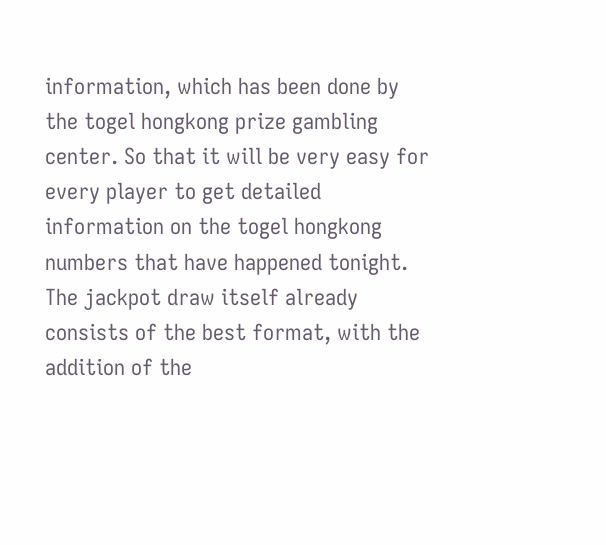information, which has been done by the togel hongkong prize gambling center. So that it will be very easy for every player to get detailed information on the togel hongkong numbers that have happened tonight. The jackpot draw itself already consists of the best format, with the addition of the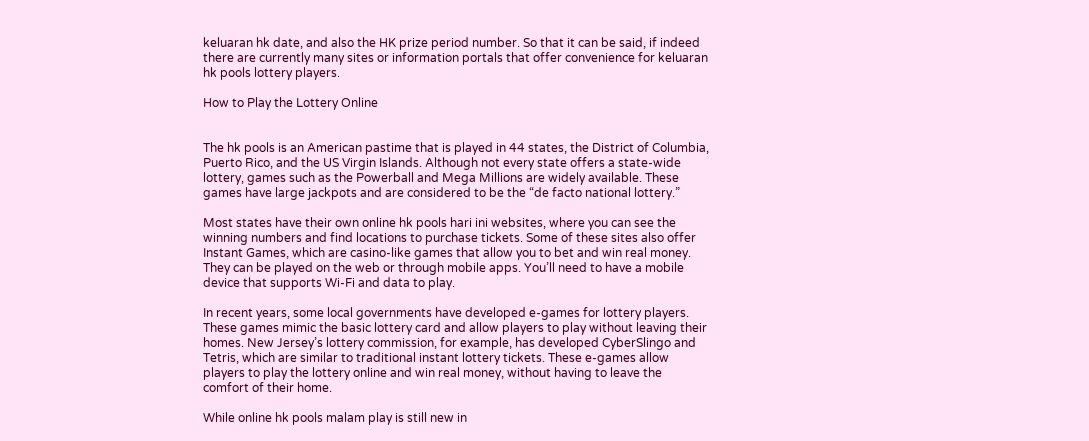keluaran hk date, and also the HK prize period number. So that it can be said, if indeed there are currently many sites or information portals that offer convenience for keluaran hk pools lottery players.

How to Play the Lottery Online


The hk pools is an American pastime that is played in 44 states, the District of Columbia, Puerto Rico, and the US Virgin Islands. Although not every state offers a state-wide lottery, games such as the Powerball and Mega Millions are widely available. These games have large jackpots and are considered to be the “de facto national lottery.”

Most states have their own online hk pools hari ini websites, where you can see the winning numbers and find locations to purchase tickets. Some of these sites also offer Instant Games, which are casino-like games that allow you to bet and win real money. They can be played on the web or through mobile apps. You’ll need to have a mobile device that supports Wi-Fi and data to play.

In recent years, some local governments have developed e-games for lottery players. These games mimic the basic lottery card and allow players to play without leaving their homes. New Jersey’s lottery commission, for example, has developed CyberSlingo and Tetris, which are similar to traditional instant lottery tickets. These e-games allow players to play the lottery online and win real money, without having to leave the comfort of their home.

While online hk pools malam play is still new in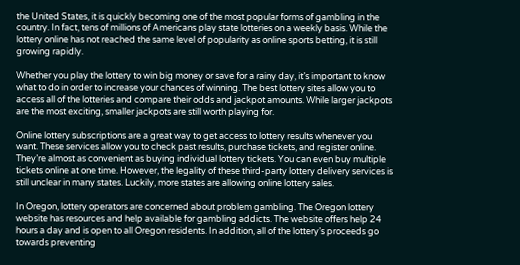the United States, it is quickly becoming one of the most popular forms of gambling in the country. In fact, tens of millions of Americans play state lotteries on a weekly basis. While the lottery online has not reached the same level of popularity as online sports betting, it is still growing rapidly.

Whether you play the lottery to win big money or save for a rainy day, it’s important to know what to do in order to increase your chances of winning. The best lottery sites allow you to access all of the lotteries and compare their odds and jackpot amounts. While larger jackpots are the most exciting, smaller jackpots are still worth playing for.

Online lottery subscriptions are a great way to get access to lottery results whenever you want. These services allow you to check past results, purchase tickets, and register online. They’re almost as convenient as buying individual lottery tickets. You can even buy multiple tickets online at one time. However, the legality of these third-party lottery delivery services is still unclear in many states. Luckily, more states are allowing online lottery sales.

In Oregon, lottery operators are concerned about problem gambling. The Oregon lottery website has resources and help available for gambling addicts. The website offers help 24 hours a day and is open to all Oregon residents. In addition, all of the lottery’s proceeds go towards preventing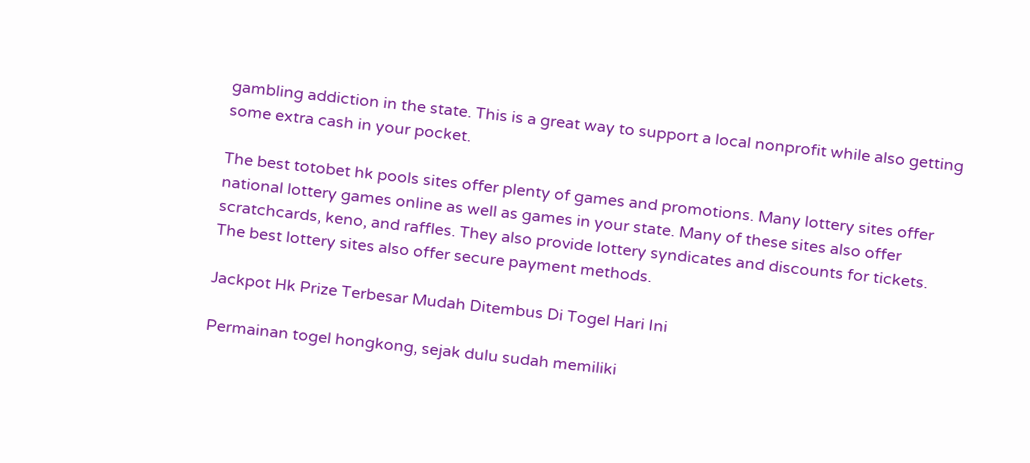gambling addiction in the state. This is a great way to support a local nonprofit while also getting some extra cash in your pocket.

The best totobet hk pools sites offer plenty of games and promotions. Many lottery sites offer national lottery games online as well as games in your state. Many of these sites also offer scratchcards, keno, and raffles. They also provide lottery syndicates and discounts for tickets. The best lottery sites also offer secure payment methods.

Jackpot Hk Prize Terbesar Mudah Ditembus Di Togel Hari Ini

Permainan togel hongkong, sejak dulu sudah memiliki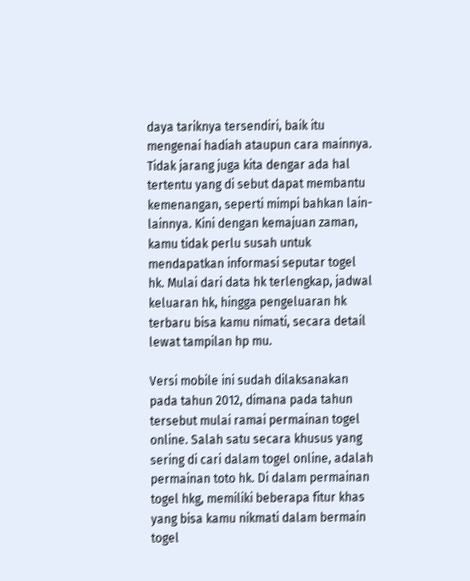daya tariknya tersendiri, baik itu mengenai hadiah ataupun cara mainnya. Tidak jarang juga kita dengar ada hal tertentu yang di sebut dapat membantu kemenangan, seperti mimpi bahkan lain-lainnya. Kini dengan kemajuan zaman, kamu tidak perlu susah untuk mendapatkan informasi seputar togel hk. Mulai dari data hk terlengkap, jadwal keluaran hk, hingga pengeluaran hk terbaru bisa kamu nimati, secara detail lewat tampilan hp mu.

Versi mobile ini sudah dilaksanakan pada tahun 2012, dimana pada tahun tersebut mulai ramai permainan togel online. Salah satu secara khusus yang sering di cari dalam togel online, adalah permainan toto hk. Di dalam permainan togel hkg, memiliki beberapa fitur khas yang bisa kamu nikmati dalam bermain togel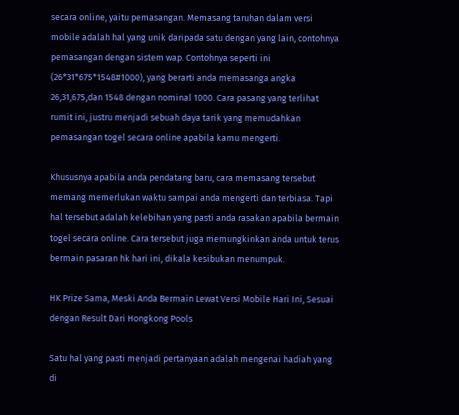secara online, yaitu pemasangan. Memasang taruhan dalam versi mobile adalah hal yang unik daripada satu dengan yang lain, contohnya pemasangan dengan sistem wap. Contohnya seperti ini (26*31*675*1548#1000), yang berarti anda memasanga angka 26,31,675,dan 1548 dengan nominal 1000. Cara pasang yang terlihat rumit ini, justru menjadi sebuah daya tarik yang memudahkan pemasangan togel secara online apabila kamu mengerti.

Khususnya apabila anda pendatang baru, cara memasang tersebut memang memerlukan waktu sampai anda mengerti dan terbiasa. Tapi hal tersebut adalah kelebihan yang pasti anda rasakan apabila bermain togel secara online. Cara tersebut juga memungkinkan anda untuk terus bermain pasaran hk hari ini, dikala kesibukan menumpuk.

HK Prize Sama, Meski Anda Bermain Lewat Versi Mobile Hari Ini, Sesuai dengan Result Dari Hongkong Pools

Satu hal yang pasti menjadi pertanyaan adalah mengenai hadiah yang di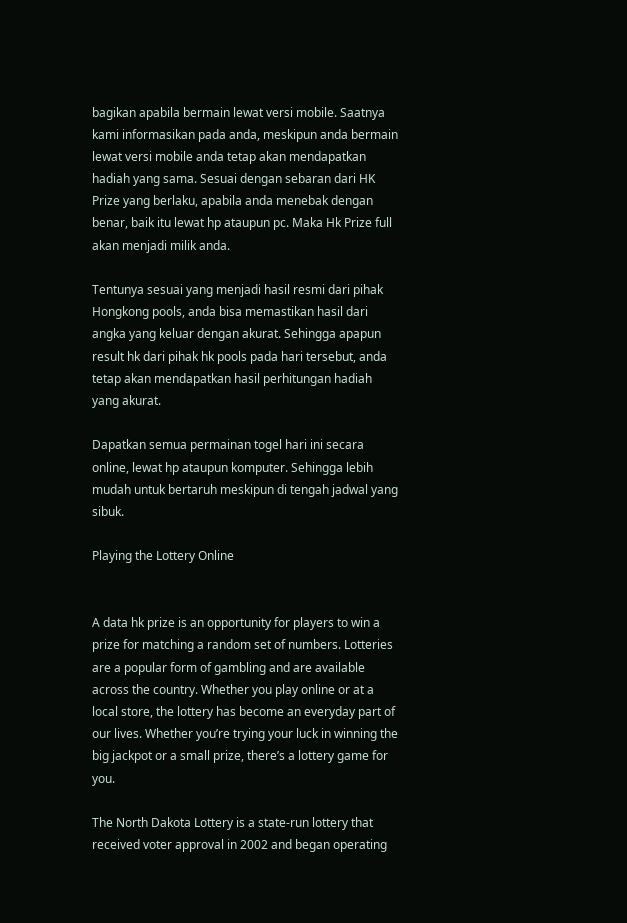bagikan apabila bermain lewat versi mobile. Saatnya kami informasikan pada anda, meskipun anda bermain lewat versi mobile anda tetap akan mendapatkan hadiah yang sama. Sesuai dengan sebaran dari HK Prize yang berlaku, apabila anda menebak dengan benar, baik itu lewat hp ataupun pc. Maka Hk Prize full akan menjadi milik anda.

Tentunya sesuai yang menjadi hasil resmi dari pihak Hongkong pools, anda bisa memastikan hasil dari angka yang keluar dengan akurat. Sehingga apapun result hk dari pihak hk pools pada hari tersebut, anda tetap akan mendapatkan hasil perhitungan hadiah yang akurat.

Dapatkan semua permainan togel hari ini secara online, lewat hp ataupun komputer. Sehingga lebih mudah untuk bertaruh meskipun di tengah jadwal yang sibuk.

Playing the Lottery Online


A data hk prize is an opportunity for players to win a prize for matching a random set of numbers. Lotteries are a popular form of gambling and are available across the country. Whether you play online or at a local store, the lottery has become an everyday part of our lives. Whether you’re trying your luck in winning the big jackpot or a small prize, there’s a lottery game for you.

The North Dakota Lottery is a state-run lottery that received voter approval in 2002 and began operating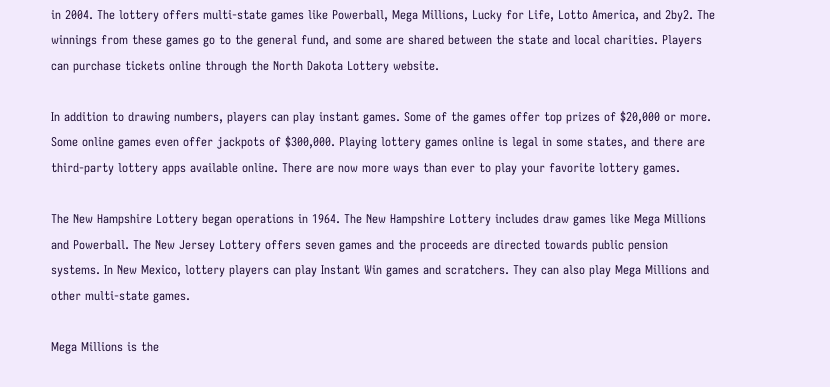in 2004. The lottery offers multi-state games like Powerball, Mega Millions, Lucky for Life, Lotto America, and 2by2. The winnings from these games go to the general fund, and some are shared between the state and local charities. Players can purchase tickets online through the North Dakota Lottery website.

In addition to drawing numbers, players can play instant games. Some of the games offer top prizes of $20,000 or more. Some online games even offer jackpots of $300,000. Playing lottery games online is legal in some states, and there are third-party lottery apps available online. There are now more ways than ever to play your favorite lottery games.

The New Hampshire Lottery began operations in 1964. The New Hampshire Lottery includes draw games like Mega Millions and Powerball. The New Jersey Lottery offers seven games and the proceeds are directed towards public pension systems. In New Mexico, lottery players can play Instant Win games and scratchers. They can also play Mega Millions and other multi-state games.

Mega Millions is the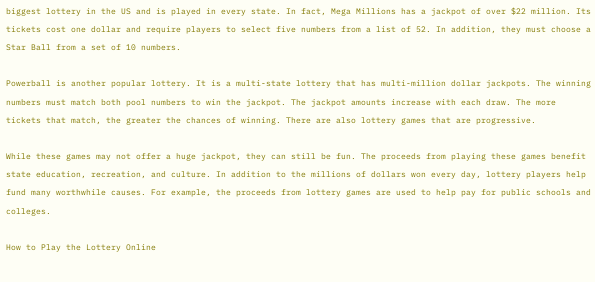biggest lottery in the US and is played in every state. In fact, Mega Millions has a jackpot of over $22 million. Its tickets cost one dollar and require players to select five numbers from a list of 52. In addition, they must choose a Star Ball from a set of 10 numbers.

Powerball is another popular lottery. It is a multi-state lottery that has multi-million dollar jackpots. The winning numbers must match both pool numbers to win the jackpot. The jackpot amounts increase with each draw. The more tickets that match, the greater the chances of winning. There are also lottery games that are progressive.

While these games may not offer a huge jackpot, they can still be fun. The proceeds from playing these games benefit state education, recreation, and culture. In addition to the millions of dollars won every day, lottery players help fund many worthwhile causes. For example, the proceeds from lottery games are used to help pay for public schools and colleges.

How to Play the Lottery Online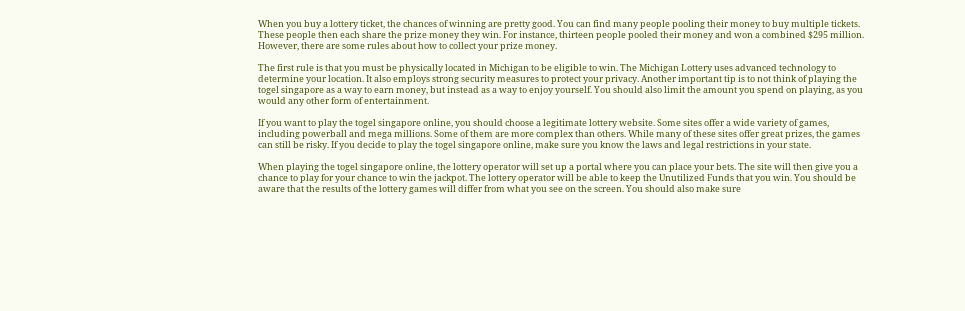When you buy a lottery ticket, the chances of winning are pretty good. You can find many people pooling their money to buy multiple tickets. These people then each share the prize money they win. For instance, thirteen people pooled their money and won a combined $295 million. However, there are some rules about how to collect your prize money.

The first rule is that you must be physically located in Michigan to be eligible to win. The Michigan Lottery uses advanced technology to determine your location. It also employs strong security measures to protect your privacy. Another important tip is to not think of playing the togel singapore as a way to earn money, but instead as a way to enjoy yourself. You should also limit the amount you spend on playing, as you would any other form of entertainment.

If you want to play the togel singapore online, you should choose a legitimate lottery website. Some sites offer a wide variety of games, including powerball and mega millions. Some of them are more complex than others. While many of these sites offer great prizes, the games can still be risky. If you decide to play the togel singapore online, make sure you know the laws and legal restrictions in your state.

When playing the togel singapore online, the lottery operator will set up a portal where you can place your bets. The site will then give you a chance to play for your chance to win the jackpot. The lottery operator will be able to keep the Unutilized Funds that you win. You should be aware that the results of the lottery games will differ from what you see on the screen. You should also make sure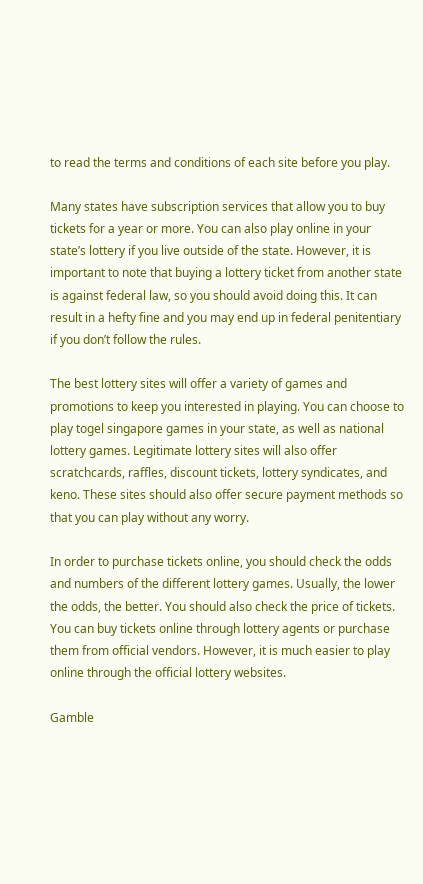to read the terms and conditions of each site before you play.

Many states have subscription services that allow you to buy tickets for a year or more. You can also play online in your state’s lottery if you live outside of the state. However, it is important to note that buying a lottery ticket from another state is against federal law, so you should avoid doing this. It can result in a hefty fine and you may end up in federal penitentiary if you don’t follow the rules.

The best lottery sites will offer a variety of games and promotions to keep you interested in playing. You can choose to play togel singapore games in your state, as well as national lottery games. Legitimate lottery sites will also offer scratchcards, raffles, discount tickets, lottery syndicates, and keno. These sites should also offer secure payment methods so that you can play without any worry.

In order to purchase tickets online, you should check the odds and numbers of the different lottery games. Usually, the lower the odds, the better. You should also check the price of tickets. You can buy tickets online through lottery agents or purchase them from official vendors. However, it is much easier to play online through the official lottery websites.

Gamble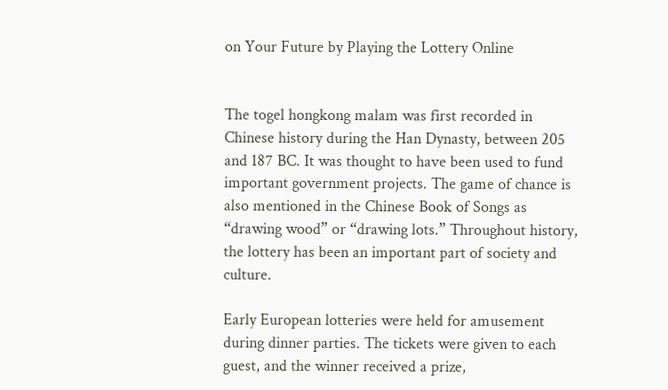on Your Future by Playing the Lottery Online


The togel hongkong malam was first recorded in Chinese history during the Han Dynasty, between 205 and 187 BC. It was thought to have been used to fund important government projects. The game of chance is also mentioned in the Chinese Book of Songs as “drawing wood” or “drawing lots.” Throughout history, the lottery has been an important part of society and culture.

Early European lotteries were held for amusement during dinner parties. The tickets were given to each guest, and the winner received a prize,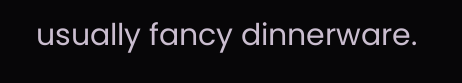usually fancy dinnerware.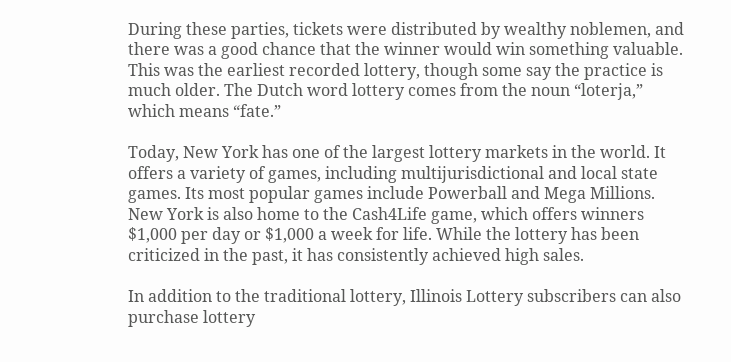During these parties, tickets were distributed by wealthy noblemen, and there was a good chance that the winner would win something valuable. This was the earliest recorded lottery, though some say the practice is much older. The Dutch word lottery comes from the noun “loterja,” which means “fate.”

Today, New York has one of the largest lottery markets in the world. It offers a variety of games, including multijurisdictional and local state games. Its most popular games include Powerball and Mega Millions. New York is also home to the Cash4Life game, which offers winners $1,000 per day or $1,000 a week for life. While the lottery has been criticized in the past, it has consistently achieved high sales.

In addition to the traditional lottery, Illinois Lottery subscribers can also purchase lottery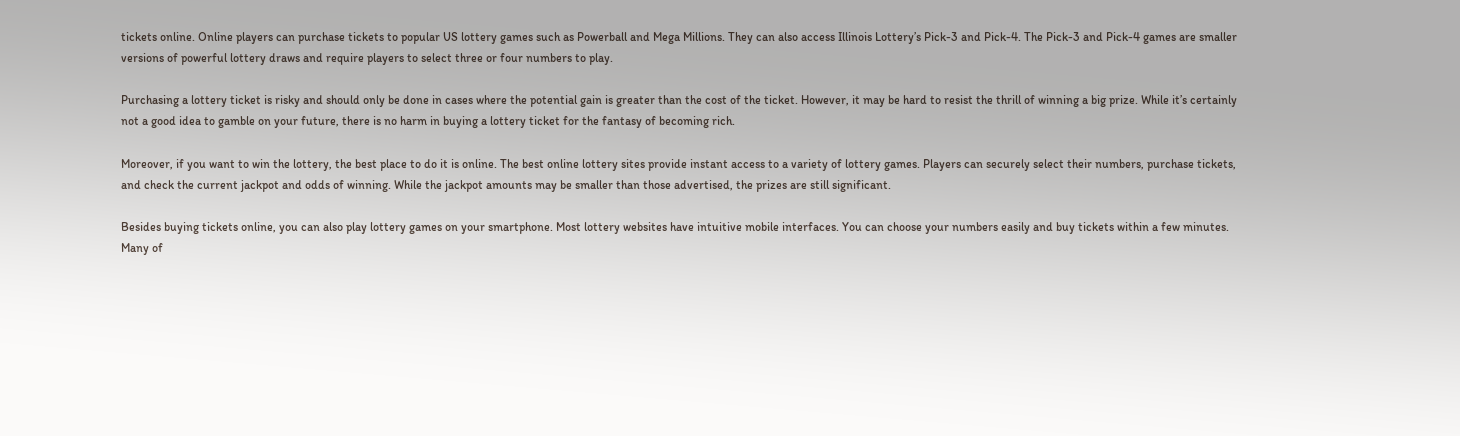tickets online. Online players can purchase tickets to popular US lottery games such as Powerball and Mega Millions. They can also access Illinois Lottery’s Pick-3 and Pick-4. The Pick-3 and Pick-4 games are smaller versions of powerful lottery draws and require players to select three or four numbers to play.

Purchasing a lottery ticket is risky and should only be done in cases where the potential gain is greater than the cost of the ticket. However, it may be hard to resist the thrill of winning a big prize. While it’s certainly not a good idea to gamble on your future, there is no harm in buying a lottery ticket for the fantasy of becoming rich.

Moreover, if you want to win the lottery, the best place to do it is online. The best online lottery sites provide instant access to a variety of lottery games. Players can securely select their numbers, purchase tickets, and check the current jackpot and odds of winning. While the jackpot amounts may be smaller than those advertised, the prizes are still significant.

Besides buying tickets online, you can also play lottery games on your smartphone. Most lottery websites have intuitive mobile interfaces. You can choose your numbers easily and buy tickets within a few minutes. Many of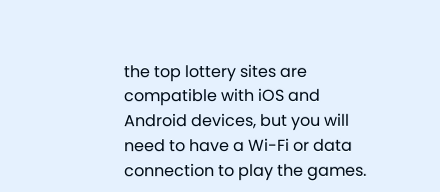the top lottery sites are compatible with iOS and Android devices, but you will need to have a Wi-Fi or data connection to play the games.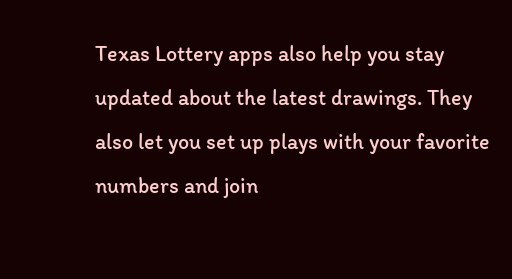Texas Lottery apps also help you stay updated about the latest drawings. They also let you set up plays with your favorite numbers and join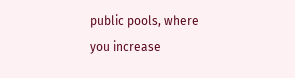public pools, where you increase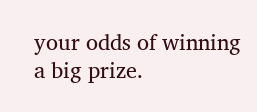your odds of winning a big prize.